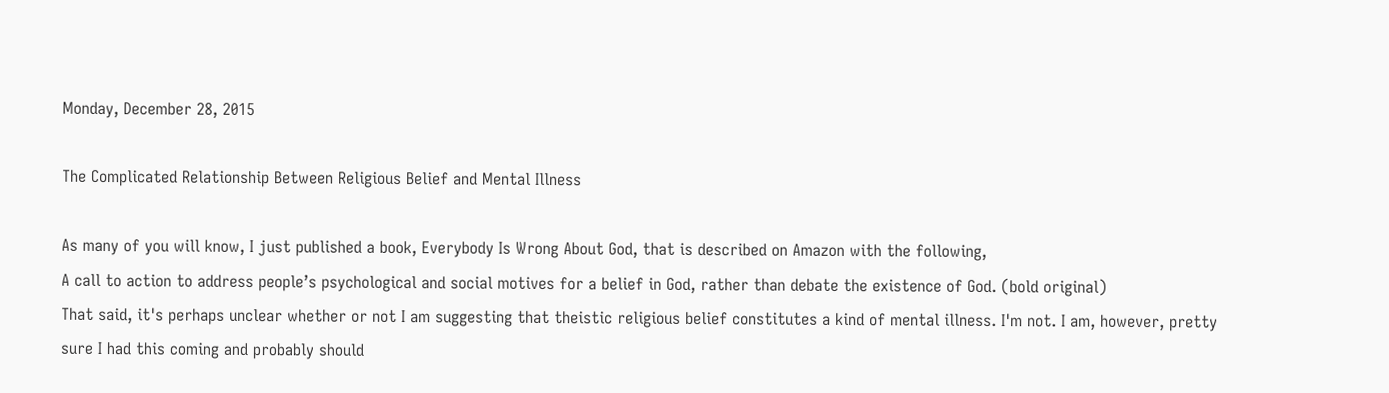Monday, December 28, 2015

The Complicated Relationship Between Religious Belief and Mental Illness

As many of you will know, I just published a book, Everybody Is Wrong About God, that is described on Amazon with the following,
A call to action to address people’s psychological and social motives for a belief in God, rather than debate the existence of God. (bold original)
That said, it's perhaps unclear whether or not I am suggesting that theistic religious belief constitutes a kind of mental illness. I'm not. I am, however, pretty sure I had this coming and probably should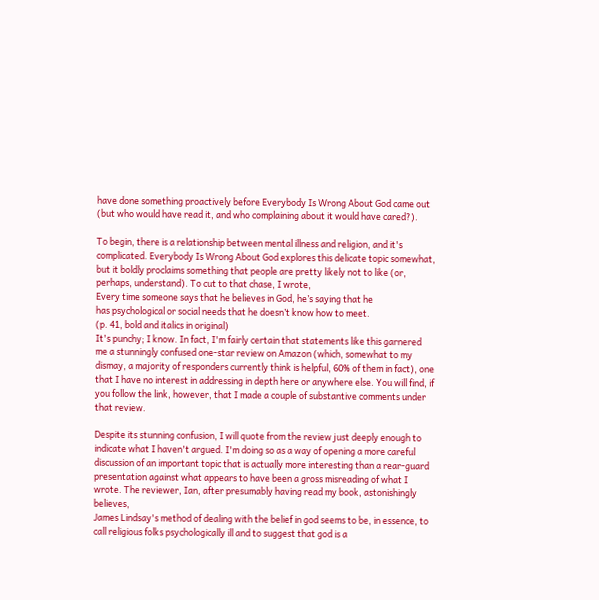have done something proactively before Everybody Is Wrong About God came out (but who would have read it, and who complaining about it would have cared?).

To begin, there is a relationship between mental illness and religion, and it's complicated. Everybody Is Wrong About God explores this delicate topic somewhat, but it boldly proclaims something that people are pretty likely not to like (or, perhaps, understand). To cut to that chase, I wrote,
Every time someone says that he believes in God, he’s saying that he
has psychological or social needs that he doesn’t know how to meet.
(p. 41, bold and italics in original)
It's punchy; I know. In fact, I'm fairly certain that statements like this garnered me a stunningly confused one-star review on Amazon (which, somewhat to my dismay, a majority of responders currently think is helpful, 60% of them in fact), one that I have no interest in addressing in depth here or anywhere else. You will find, if you follow the link, however, that I made a couple of substantive comments under that review.

Despite its stunning confusion, I will quote from the review just deeply enough to indicate what I haven't argued. I'm doing so as a way of opening a more careful discussion of an important topic that is actually more interesting than a rear-guard presentation against what appears to have been a gross misreading of what I wrote. The reviewer, Ian, after presumably having read my book, astonishingly believes,
James Lindsay's method of dealing with the belief in god seems to be, in essence, to call religious folks psychologically ill and to suggest that god is a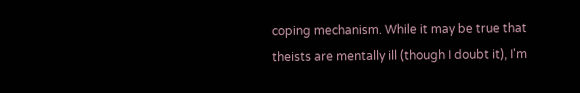coping mechanism. While it may be true that theists are mentally ill (though I doubt it), I'm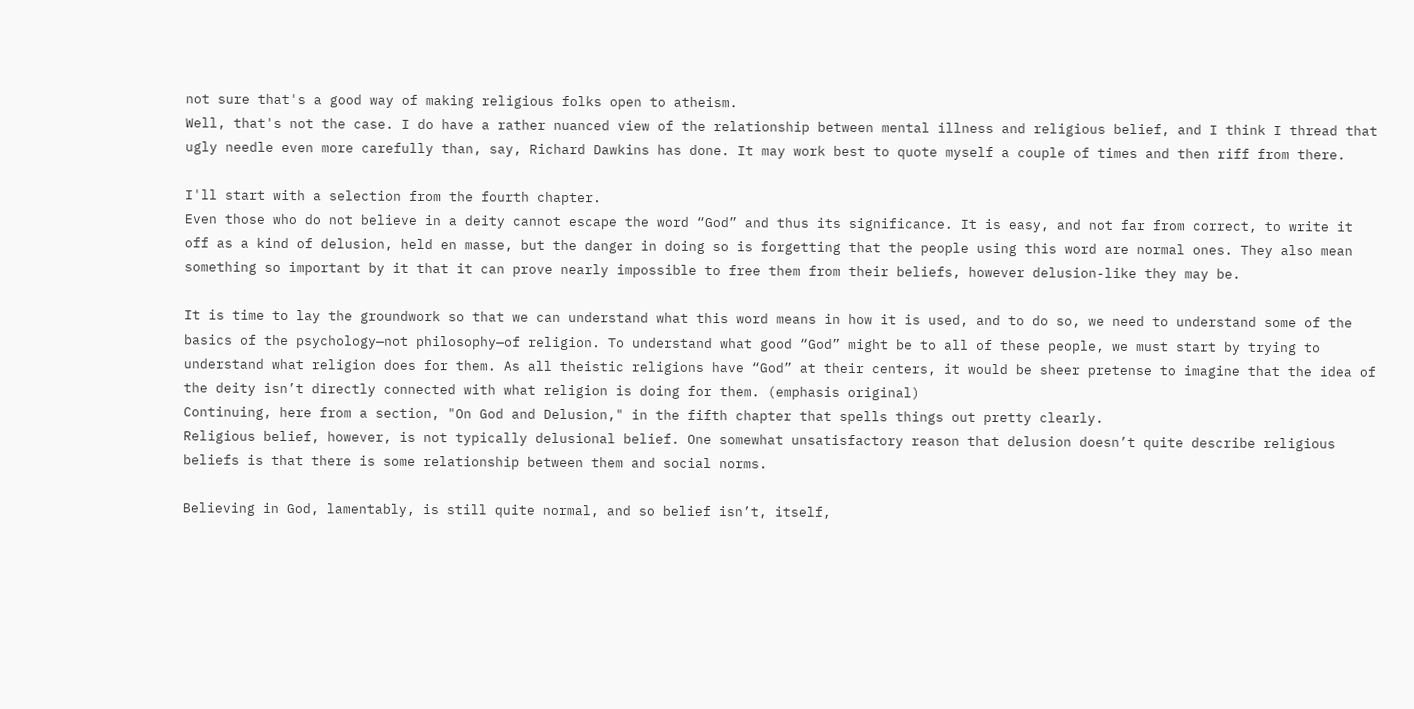not sure that's a good way of making religious folks open to atheism.
Well, that's not the case. I do have a rather nuanced view of the relationship between mental illness and religious belief, and I think I thread that ugly needle even more carefully than, say, Richard Dawkins has done. It may work best to quote myself a couple of times and then riff from there.

I'll start with a selection from the fourth chapter.
Even those who do not believe in a deity cannot escape the word “God” and thus its significance. It is easy, and not far from correct, to write it off as a kind of delusion, held en masse, but the danger in doing so is forgetting that the people using this word are normal ones. They also mean something so important by it that it can prove nearly impossible to free them from their beliefs, however delusion-like they may be.

It is time to lay the groundwork so that we can understand what this word means in how it is used, and to do so, we need to understand some of the basics of the psychology—not philosophy—of religion. To understand what good “God” might be to all of these people, we must start by trying to understand what religion does for them. As all theistic religions have “God” at their centers, it would be sheer pretense to imagine that the idea of the deity isn’t directly connected with what religion is doing for them. (emphasis original)
Continuing, here from a section, "On God and Delusion," in the fifth chapter that spells things out pretty clearly.
Religious belief, however, is not typically delusional belief. One somewhat unsatisfactory reason that delusion doesn’t quite describe religious beliefs is that there is some relationship between them and social norms.

Believing in God, lamentably, is still quite normal, and so belief isn’t, itself,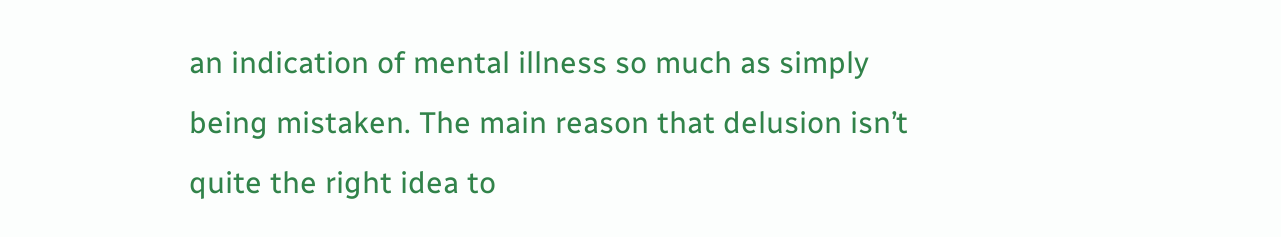an indication of mental illness so much as simply being mistaken. The main reason that delusion isn’t quite the right idea to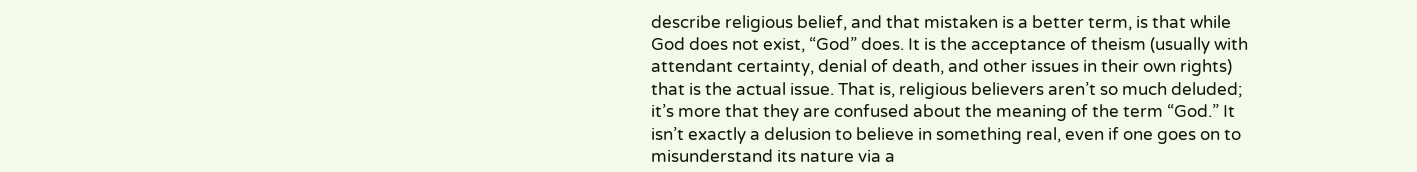describe religious belief, and that mistaken is a better term, is that while God does not exist, “God” does. It is the acceptance of theism (usually with attendant certainty, denial of death, and other issues in their own rights) that is the actual issue. That is, religious believers aren’t so much deluded; it’s more that they are confused about the meaning of the term “God.” It isn’t exactly a delusion to believe in something real, even if one goes on to misunderstand its nature via a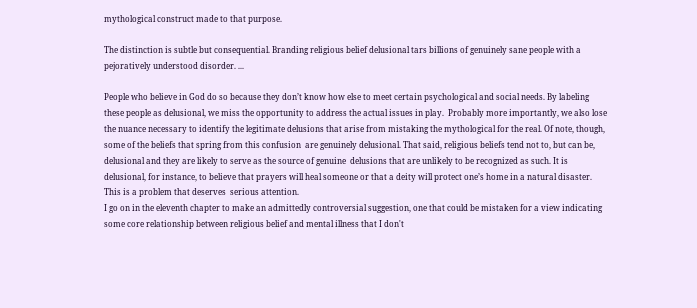mythological construct made to that purpose.

The distinction is subtle but consequential. Branding religious belief delusional tars billions of genuinely sane people with a pejoratively understood disorder. ...

People who believe in God do so because they don’t know how else to meet certain psychological and social needs. By labeling these people as delusional, we miss the opportunity to address the actual issues in play.  Probably more importantly, we also lose the nuance necessary to identify the legitimate delusions that arise from mistaking the mythological for the real. Of note, though, some of the beliefs that spring from this confusion  are genuinely delusional. That said, religious beliefs tend not to, but can be, delusional and they are likely to serve as the source of genuine  delusions that are unlikely to be recognized as such. It is delusional, for instance, to believe that prayers will heal someone or that a deity will protect one’s home in a natural disaster. This is a problem that deserves  serious attention.
I go on in the eleventh chapter to make an admittedly controversial suggestion, one that could be mistaken for a view indicating some core relationship between religious belief and mental illness that I don't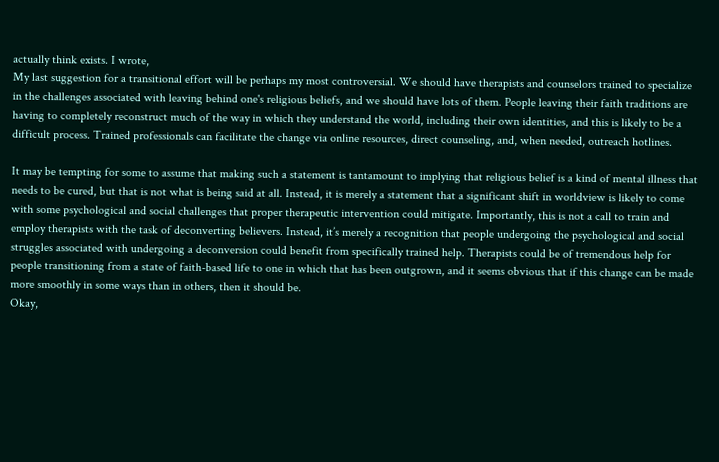actually think exists. I wrote,
My last suggestion for a transitional effort will be perhaps my most controversial. We should have therapists and counselors trained to specialize in the challenges associated with leaving behind one's religious beliefs, and we should have lots of them. People leaving their faith traditions are having to completely reconstruct much of the way in which they understand the world, including their own identities, and this is likely to be a difficult process. Trained professionals can facilitate the change via online resources, direct counseling, and, when needed, outreach hotlines.

It may be tempting for some to assume that making such a statement is tantamount to implying that religious belief is a kind of mental illness that needs to be cured, but that is not what is being said at all. Instead, it is merely a statement that a significant shift in worldview is likely to come with some psychological and social challenges that proper therapeutic intervention could mitigate. Importantly, this is not a call to train and employ therapists with the task of deconverting believers. Instead, it’s merely a recognition that people undergoing the psychological and social struggles associated with undergoing a deconversion could benefit from specifically trained help. Therapists could be of tremendous help for people transitioning from a state of faith-based life to one in which that has been outgrown, and it seems obvious that if this change can be made more smoothly in some ways than in others, then it should be.
Okay,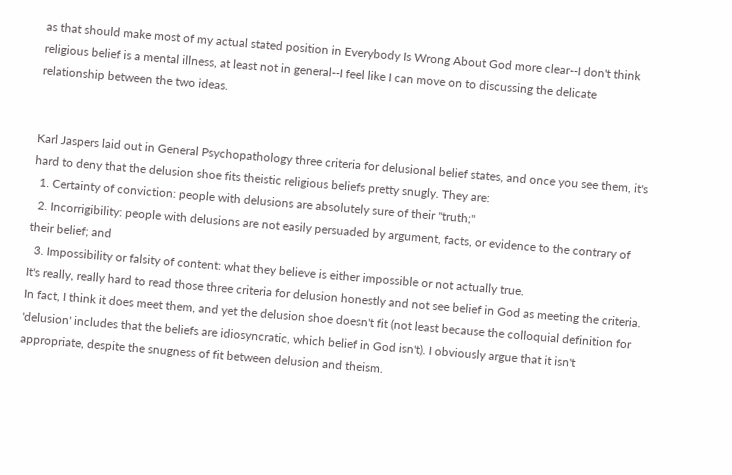as that should make most of my actual stated position in Everybody Is Wrong About God more clear--I don't think religious belief is a mental illness, at least not in general--I feel like I can move on to discussing the delicate relationship between the two ideas.


Karl Jaspers laid out in General Psychopathology three criteria for delusional belief states, and once you see them, it's hard to deny that the delusion shoe fits theistic religious beliefs pretty snugly. They are:
  1. Certainty of conviction: people with delusions are absolutely sure of their "truth;"
  2. Incorrigibility: people with delusions are not easily persuaded by argument, facts, or evidence to the contrary of their belief; and
  3. Impossibility or falsity of content: what they believe is either impossible or not actually true.
It's really, really hard to read those three criteria for delusion honestly and not see belief in God as meeting the criteria. In fact, I think it does meet them, and yet the delusion shoe doesn't fit (not least because the colloquial definition for 'delusion' includes that the beliefs are idiosyncratic, which belief in God isn't). I obviously argue that it isn't appropriate, despite the snugness of fit between delusion and theism.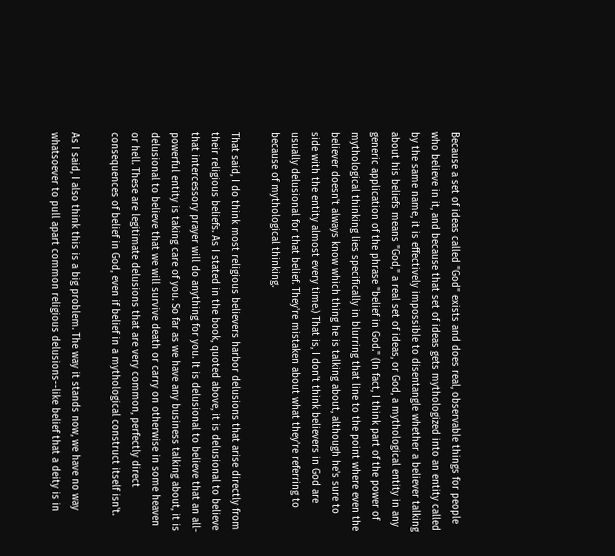Because a set of ideas called "God" exists and does real, observable things for people who believe in it, and because that set of ideas gets mythologized into an entity called by the same name, it is effectively impossible to disentangle whether a believer talking about his beliefs means "God," a real set of ideas, or God, a mythological entity in any generic application of the phrase "belief in God." (In fact, I think part of the power of mythological thinking lies specifically in blurring that line to the point where even the believer doesn't always know which thing he is talking about, although he's sure to side with the entity almost every time.) That is, I don't think believers in God are usually delusional for that belief. They're mistaken about what they're referring to because of mythological thinking.

That said, I do think most religious believers harbor delusions that arise directly from their religious beliefs. As I stated in the book, quoted above, it is delusional to believe that intercessory prayer will do anything for you. It is delusional to believe that an all-powerful entity is taking care of you. So far as we have any business talking about, it is delusional to believe that we will survive death or carry on otherwise in some heaven or hell. These are legitimate delusions that are very common, perfectly direct consequences of belief in God, even if belief in a mythological construct itself isn't.

As I said, I also think this is a big problem. The way it stands now, we have no way whatsoever to pull apart common religious delusions--like belief that a deity is in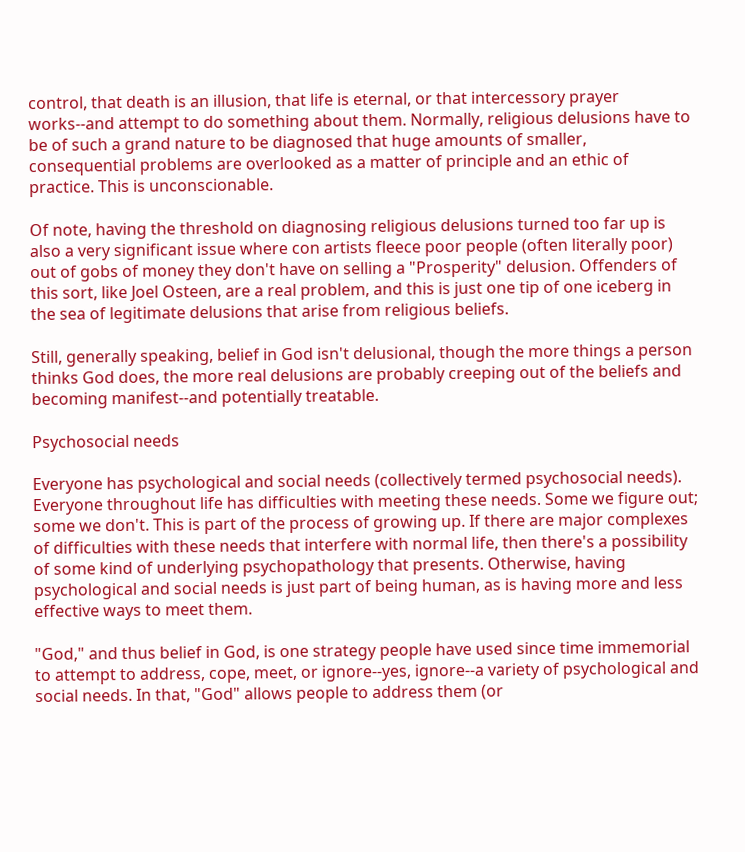control, that death is an illusion, that life is eternal, or that intercessory prayer works--and attempt to do something about them. Normally, religious delusions have to be of such a grand nature to be diagnosed that huge amounts of smaller, consequential problems are overlooked as a matter of principle and an ethic of practice. This is unconscionable.

Of note, having the threshold on diagnosing religious delusions turned too far up is also a very significant issue where con artists fleece poor people (often literally poor) out of gobs of money they don't have on selling a "Prosperity" delusion. Offenders of this sort, like Joel Osteen, are a real problem, and this is just one tip of one iceberg in the sea of legitimate delusions that arise from religious beliefs.

Still, generally speaking, belief in God isn't delusional, though the more things a person thinks God does, the more real delusions are probably creeping out of the beliefs and becoming manifest--and potentially treatable.

Psychosocial needs

Everyone has psychological and social needs (collectively termed psychosocial needs). Everyone throughout life has difficulties with meeting these needs. Some we figure out; some we don't. This is part of the process of growing up. If there are major complexes of difficulties with these needs that interfere with normal life, then there's a possibility of some kind of underlying psychopathology that presents. Otherwise, having  psychological and social needs is just part of being human, as is having more and less effective ways to meet them.

"God," and thus belief in God, is one strategy people have used since time immemorial to attempt to address, cope, meet, or ignore--yes, ignore--a variety of psychological and social needs. In that, "God" allows people to address them (or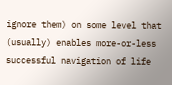ignore them) on some level that (usually) enables more-or-less successful navigation of life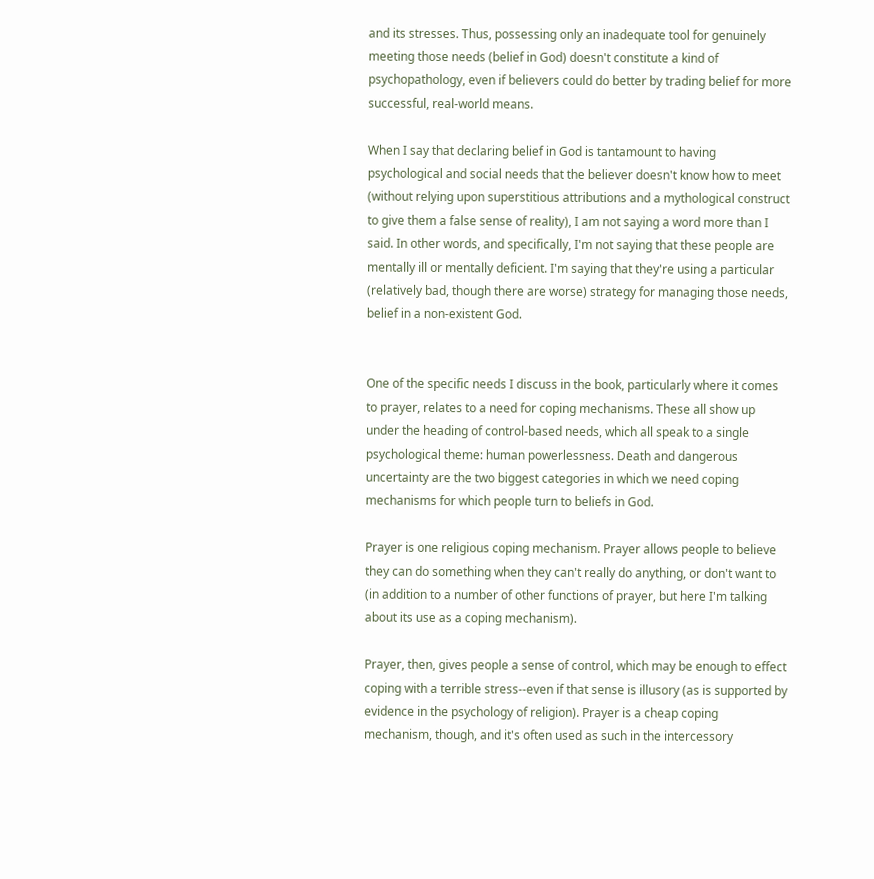and its stresses. Thus, possessing only an inadequate tool for genuinely meeting those needs (belief in God) doesn't constitute a kind of psychopathology, even if believers could do better by trading belief for more successful, real-world means.

When I say that declaring belief in God is tantamount to having psychological and social needs that the believer doesn't know how to meet (without relying upon superstitious attributions and a mythological construct to give them a false sense of reality), I am not saying a word more than I said. In other words, and specifically, I'm not saying that these people are mentally ill or mentally deficient. I'm saying that they're using a particular (relatively bad, though there are worse) strategy for managing those needs, belief in a non-existent God.


One of the specific needs I discuss in the book, particularly where it comes to prayer, relates to a need for coping mechanisms. These all show up under the heading of control-based needs, which all speak to a single psychological theme: human powerlessness. Death and dangerous uncertainty are the two biggest categories in which we need coping mechanisms for which people turn to beliefs in God.

Prayer is one religious coping mechanism. Prayer allows people to believe they can do something when they can't really do anything, or don't want to (in addition to a number of other functions of prayer, but here I'm talking about its use as a coping mechanism).

Prayer, then, gives people a sense of control, which may be enough to effect coping with a terrible stress--even if that sense is illusory (as is supported by evidence in the psychology of religion). Prayer is a cheap coping mechanism, though, and it's often used as such in the intercessory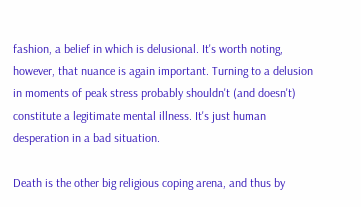fashion, a belief in which is delusional. It's worth noting, however, that nuance is again important. Turning to a delusion in moments of peak stress probably shouldn't (and doesn't) constitute a legitimate mental illness. It's just human desperation in a bad situation.

Death is the other big religious coping arena, and thus by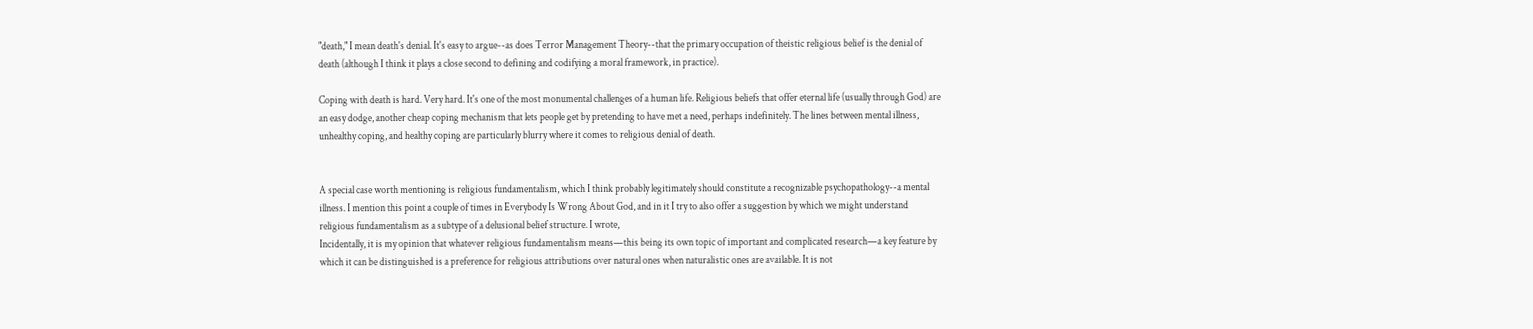"death," I mean death's denial. It's easy to argue--as does Terror Management Theory--that the primary occupation of theistic religious belief is the denial of death (although I think it plays a close second to defining and codifying a moral framework, in practice).

Coping with death is hard. Very hard. It's one of the most monumental challenges of a human life. Religious beliefs that offer eternal life (usually through God) are an easy dodge, another cheap coping mechanism that lets people get by pretending to have met a need, perhaps indefinitely. The lines between mental illness, unhealthy coping, and healthy coping are particularly blurry where it comes to religious denial of death.


A special case worth mentioning is religious fundamentalism, which I think probably legitimately should constitute a recognizable psychopathology--a mental illness. I mention this point a couple of times in Everybody Is Wrong About God, and in it I try to also offer a suggestion by which we might understand religious fundamentalism as a subtype of a delusional belief structure. I wrote,
Incidentally, it is my opinion that whatever religious fundamentalism means—this being its own topic of important and complicated research—a key feature by which it can be distinguished is a preference for religious attributions over natural ones when naturalistic ones are available. It is not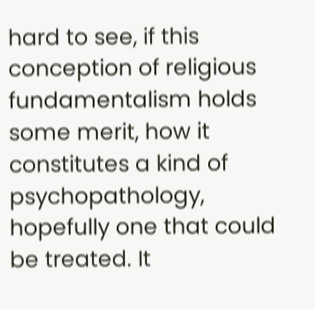hard to see, if this conception of religious fundamentalism holds some merit, how it constitutes a kind of psychopathology, hopefully one that could be treated. It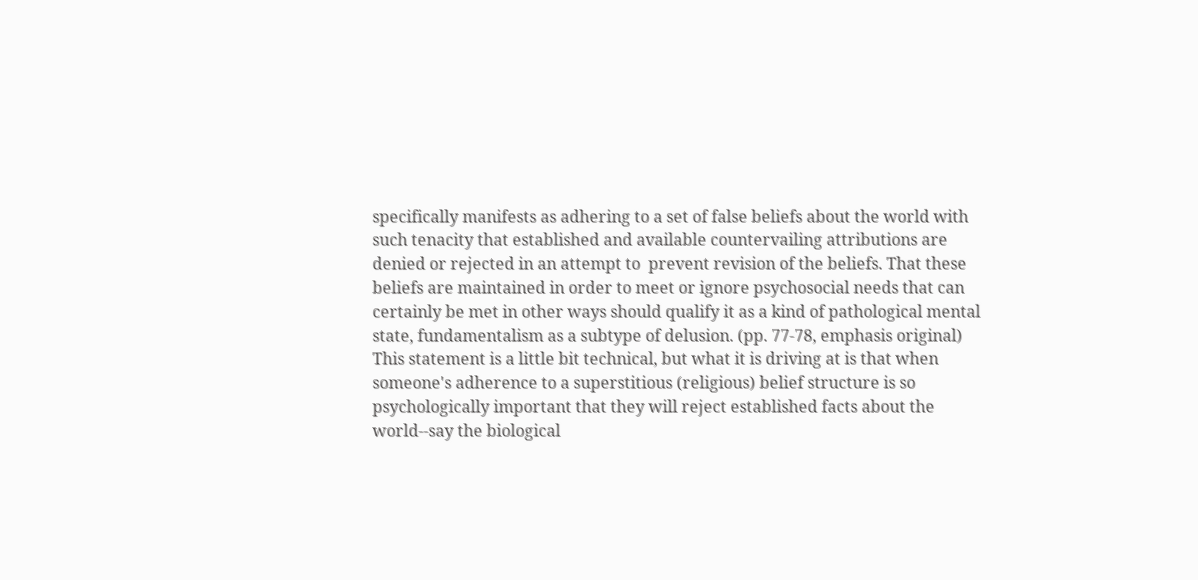specifically manifests as adhering to a set of false beliefs about the world with such tenacity that established and available countervailing attributions are denied or rejected in an attempt to  prevent revision of the beliefs. That these beliefs are maintained in order to meet or ignore psychosocial needs that can certainly be met in other ways should qualify it as a kind of pathological mental state, fundamentalism as a subtype of delusion. (pp. 77-78, emphasis original)
This statement is a little bit technical, but what it is driving at is that when someone's adherence to a superstitious (religious) belief structure is so psychologically important that they will reject established facts about the world--say the biological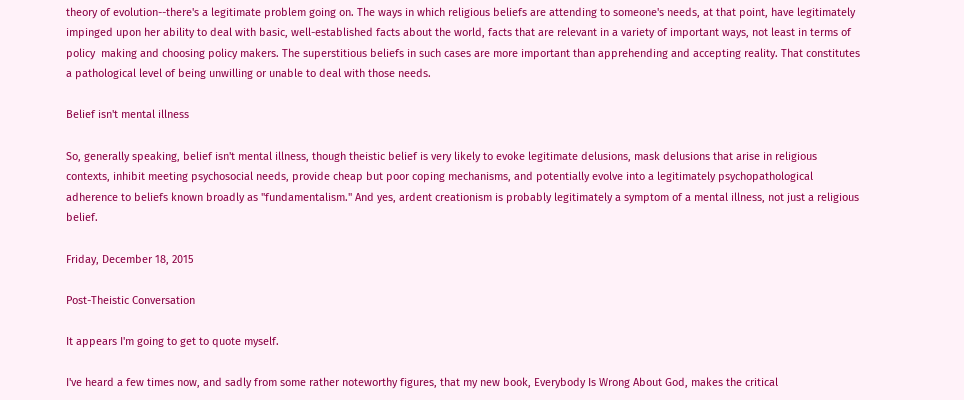theory of evolution--there's a legitimate problem going on. The ways in which religious beliefs are attending to someone's needs, at that point, have legitimately impinged upon her ability to deal with basic, well-established facts about the world, facts that are relevant in a variety of important ways, not least in terms of policy  making and choosing policy makers. The superstitious beliefs in such cases are more important than apprehending and accepting reality. That constitutes a pathological level of being unwilling or unable to deal with those needs.

Belief isn't mental illness

So, generally speaking, belief isn't mental illness, though theistic belief is very likely to evoke legitimate delusions, mask delusions that arise in religious contexts, inhibit meeting psychosocial needs, provide cheap but poor coping mechanisms, and potentially evolve into a legitimately psychopathological adherence to beliefs known broadly as "fundamentalism." And yes, ardent creationism is probably legitimately a symptom of a mental illness, not just a religious belief.

Friday, December 18, 2015

Post-Theistic Conversation

It appears I'm going to get to quote myself.

I've heard a few times now, and sadly from some rather noteworthy figures, that my new book, Everybody Is Wrong About God, makes the critical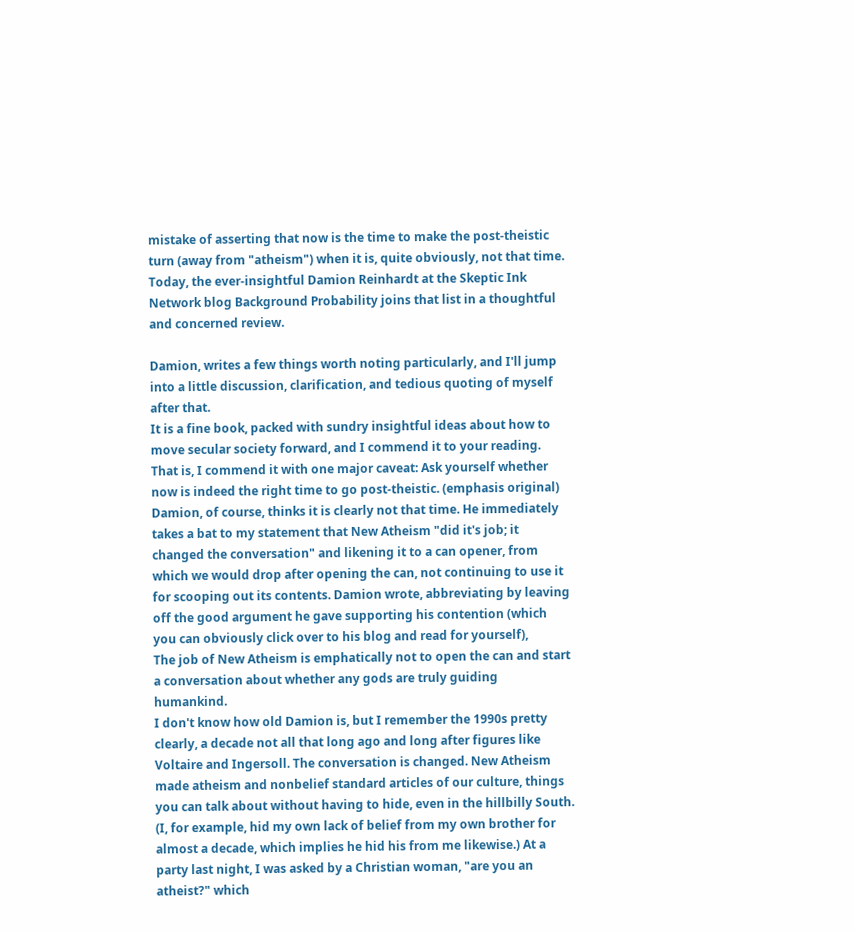mistake of asserting that now is the time to make the post-theistic turn (away from "atheism") when it is, quite obviously, not that time. Today, the ever-insightful Damion Reinhardt at the Skeptic Ink Network blog Background Probability joins that list in a thoughtful and concerned review.

Damion, writes a few things worth noting particularly, and I'll jump into a little discussion, clarification, and tedious quoting of myself after that.
It is a fine book, packed with sundry insightful ideas about how to move secular society forward, and I commend it to your reading. That is, I commend it with one major caveat: Ask yourself whether now is indeed the right time to go post-theistic. (emphasis original)
Damion, of course, thinks it is clearly not that time. He immediately takes a bat to my statement that New Atheism "did it's job; it changed the conversation" and likening it to a can opener, from which we would drop after opening the can, not continuing to use it for scooping out its contents. Damion wrote, abbreviating by leaving off the good argument he gave supporting his contention (which you can obviously click over to his blog and read for yourself),
The job of New Atheism is emphatically not to open the can and start a conversation about whether any gods are truly guiding humankind.
I don't know how old Damion is, but I remember the 1990s pretty clearly, a decade not all that long ago and long after figures like Voltaire and Ingersoll. The conversation is changed. New Atheism made atheism and nonbelief standard articles of our culture, things you can talk about without having to hide, even in the hillbilly South. (I, for example, hid my own lack of belief from my own brother for almost a decade, which implies he hid his from me likewise.) At a party last night, I was asked by a Christian woman, "are you an atheist?" which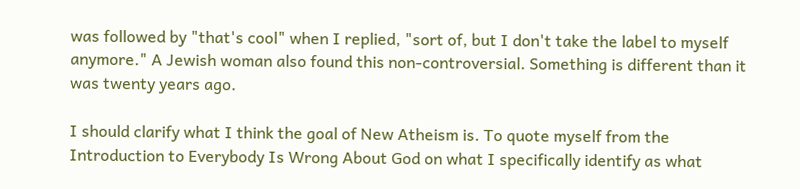was followed by "that's cool" when I replied, "sort of, but I don't take the label to myself anymore." A Jewish woman also found this non-controversial. Something is different than it was twenty years ago.

I should clarify what I think the goal of New Atheism is. To quote myself from the Introduction to Everybody Is Wrong About God on what I specifically identify as what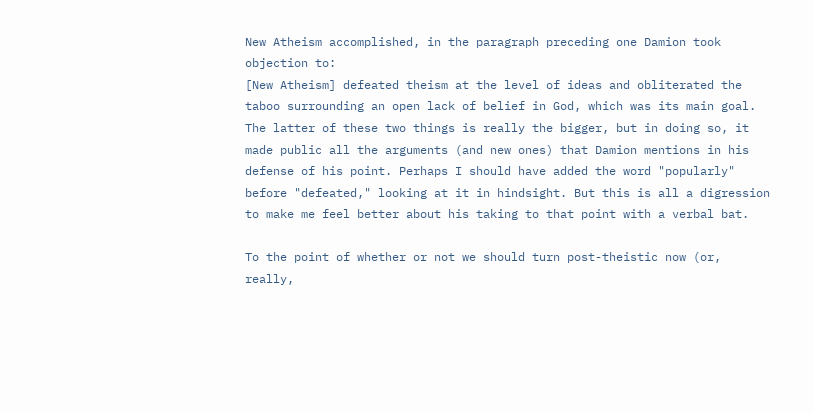New Atheism accomplished, in the paragraph preceding one Damion took objection to:
[New Atheism] defeated theism at the level of ideas and obliterated the taboo surrounding an open lack of belief in God, which was its main goal.
The latter of these two things is really the bigger, but in doing so, it made public all the arguments (and new ones) that Damion mentions in his defense of his point. Perhaps I should have added the word "popularly" before "defeated," looking at it in hindsight. But this is all a digression to make me feel better about his taking to that point with a verbal bat.

To the point of whether or not we should turn post-theistic now (or, really,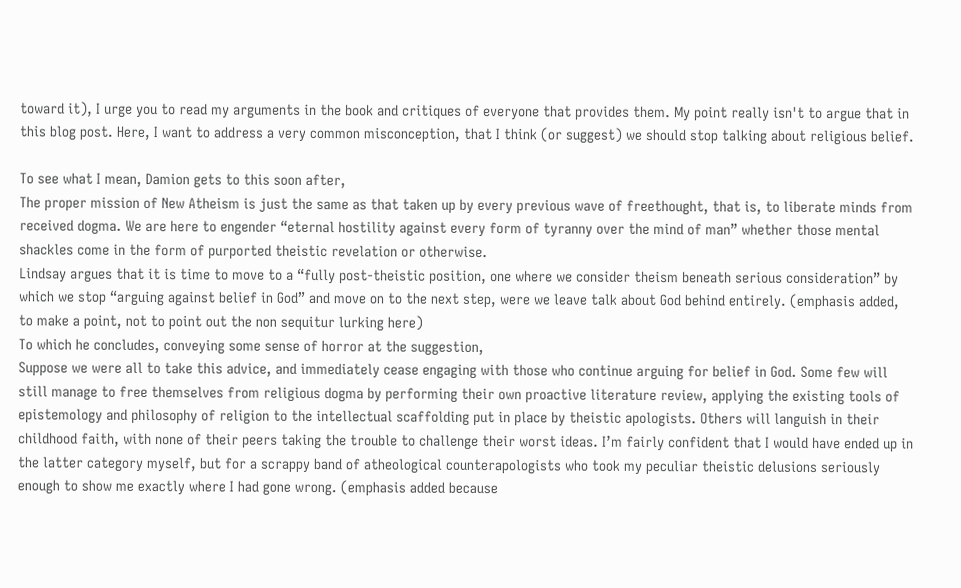toward it), I urge you to read my arguments in the book and critiques of everyone that provides them. My point really isn't to argue that in this blog post. Here, I want to address a very common misconception, that I think (or suggest) we should stop talking about religious belief.

To see what I mean, Damion gets to this soon after,
The proper mission of New Atheism is just the same as that taken up by every previous wave of freethought, that is, to liberate minds from received dogma. We are here to engender “eternal hostility against every form of tyranny over the mind of man” whether those mental shackles come in the form of purported theistic revelation or otherwise.
Lindsay argues that it is time to move to a “fully post-theistic position, one where we consider theism beneath serious consideration” by which we stop “arguing against belief in God” and move on to the next step, were we leave talk about God behind entirely. (emphasis added, to make a point, not to point out the non sequitur lurking here)
To which he concludes, conveying some sense of horror at the suggestion,
Suppose we were all to take this advice, and immediately cease engaging with those who continue arguing for belief in God. Some few will still manage to free themselves from religious dogma by performing their own proactive literature review, applying the existing tools of epistemology and philosophy of religion to the intellectual scaffolding put in place by theistic apologists. Others will languish in their childhood faith, with none of their peers taking the trouble to challenge their worst ideas. I’m fairly confident that I would have ended up in the latter category myself, but for a scrappy band of atheological counterapologists who took my peculiar theistic delusions seriously enough to show me exactly where I had gone wrong. (emphasis added because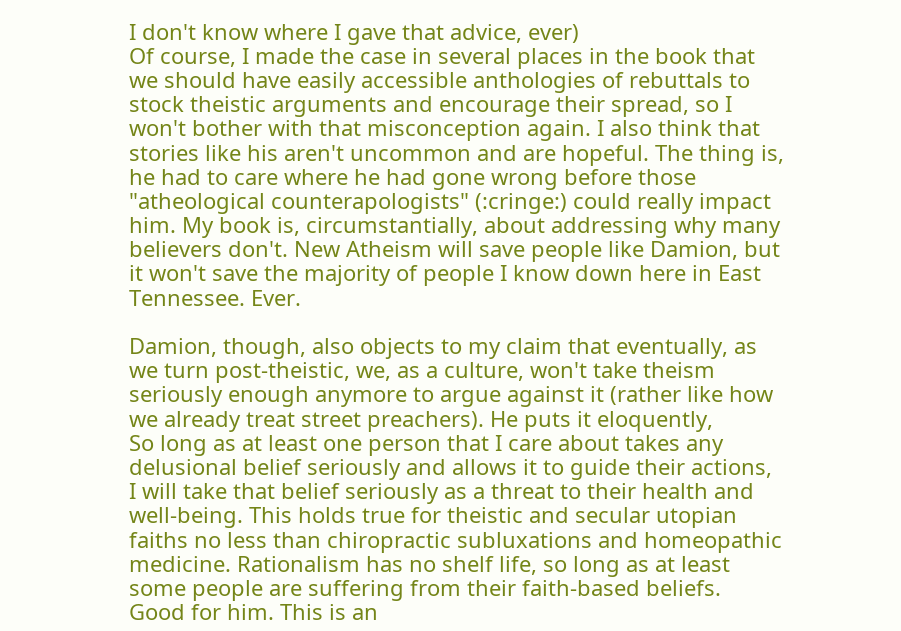I don't know where I gave that advice, ever)
Of course, I made the case in several places in the book that we should have easily accessible anthologies of rebuttals to stock theistic arguments and encourage their spread, so I won't bother with that misconception again. I also think that stories like his aren't uncommon and are hopeful. The thing is, he had to care where he had gone wrong before those "atheological counterapologists" (:cringe:) could really impact him. My book is, circumstantially, about addressing why many believers don't. New Atheism will save people like Damion, but it won't save the majority of people I know down here in East Tennessee. Ever.

Damion, though, also objects to my claim that eventually, as we turn post-theistic, we, as a culture, won't take theism seriously enough anymore to argue against it (rather like how we already treat street preachers). He puts it eloquently,
So long as at least one person that I care about takes any delusional belief seriously and allows it to guide their actions, I will take that belief seriously as a threat to their health and well-being. This holds true for theistic and secular utopian faiths no less than chiropractic subluxations and homeopathic medicine. Rationalism has no shelf life, so long as at least some people are suffering from their faith-based beliefs.
Good for him. This is an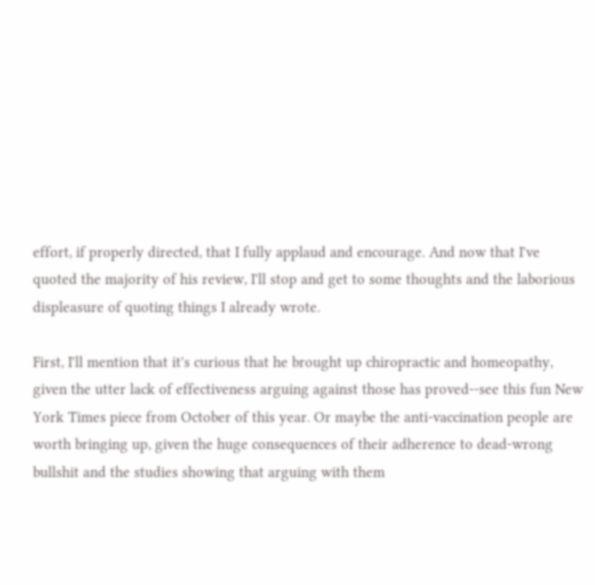effort, if properly directed, that I fully applaud and encourage. And now that I've quoted the majority of his review, I'll stop and get to some thoughts and the laborious displeasure of quoting things I already wrote.

First, I'll mention that it's curious that he brought up chiropractic and homeopathy, given the utter lack of effectiveness arguing against those has proved--see this fun New York Times piece from October of this year. Or maybe the anti-vaccination people are worth bringing up, given the huge consequences of their adherence to dead-wrong bullshit and the studies showing that arguing with them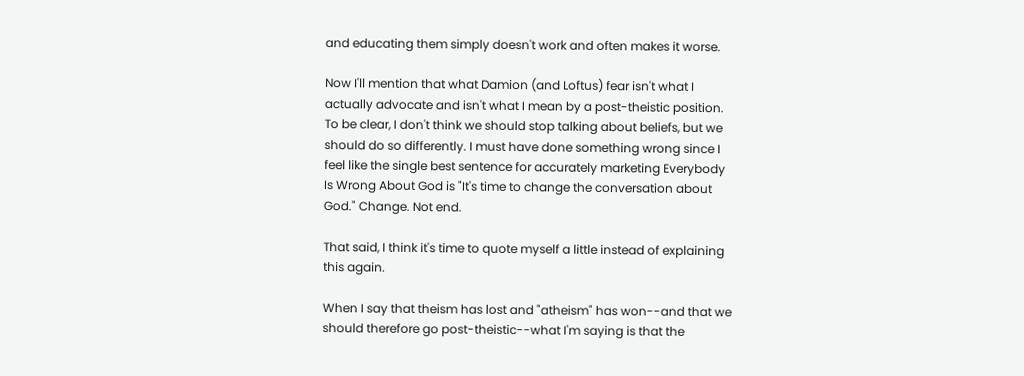and educating them simply doesn't work and often makes it worse.

Now I'll mention that what Damion (and Loftus) fear isn't what I actually advocate and isn't what I mean by a post-theistic position. To be clear, I don't think we should stop talking about beliefs, but we should do so differently. I must have done something wrong since I feel like the single best sentence for accurately marketing Everybody Is Wrong About God is "It's time to change the conversation about God." Change. Not end.

That said, I think it's time to quote myself a little instead of explaining this again.

When I say that theism has lost and "atheism" has won--and that we should therefore go post-theistic--what I'm saying is that the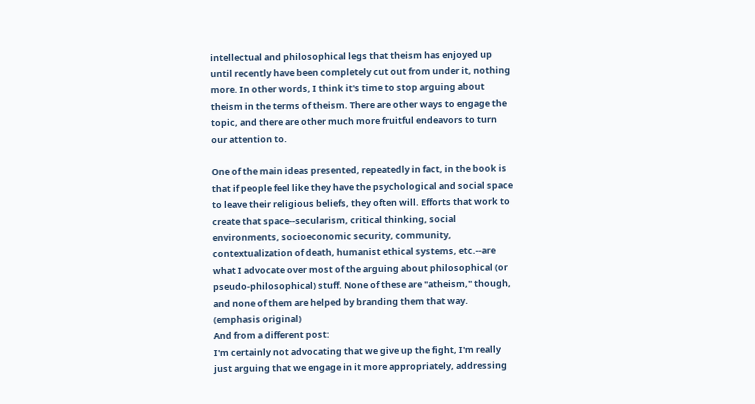intellectual and philosophical legs that theism has enjoyed up until recently have been completely cut out from under it, nothing more. In other words, I think it's time to stop arguing about theism in the terms of theism. There are other ways to engage the topic, and there are other much more fruitful endeavors to turn our attention to.

One of the main ideas presented, repeatedly in fact, in the book is that if people feel like they have the psychological and social space to leave their religious beliefs, they often will. Efforts that work to create that space--secularism, critical thinking, social environments, socioeconomic security, community, contextualization of death, humanist ethical systems, etc.--are what I advocate over most of the arguing about philosophical (or pseudo-philosophical) stuff. None of these are "atheism," though, and none of them are helped by branding them that way. (emphasis original)
And from a different post:
I'm certainly not advocating that we give up the fight, I'm really just arguing that we engage in it more appropriately, addressing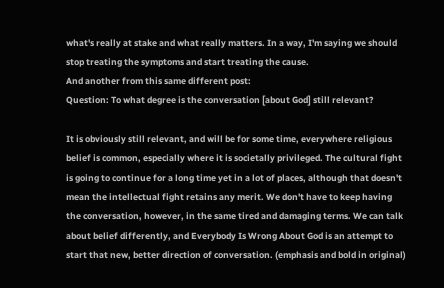what's really at stake and what really matters. In a way, I'm saying we should stop treating the symptoms and start treating the cause.
And another from this same different post:
Question: To what degree is the conversation [about God] still relevant?

It is obviously still relevant, and will be for some time, everywhere religious belief is common, especially where it is societally privileged. The cultural fight is going to continue for a long time yet in a lot of places, although that doesn't mean the intellectual fight retains any merit. We don't have to keep having the conversation, however, in the same tired and damaging terms. We can talk about belief differently, and Everybody Is Wrong About God is an attempt to start that new, better direction of conversation. (emphasis and bold in original)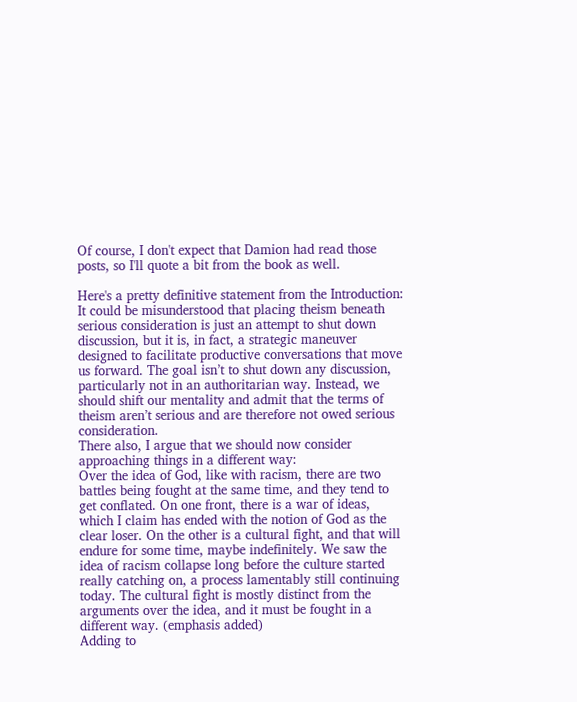Of course, I don't expect that Damion had read those posts, so I'll quote a bit from the book as well.

Here's a pretty definitive statement from the Introduction:
It could be misunderstood that placing theism beneath serious consideration is just an attempt to shut down discussion, but it is, in fact, a strategic maneuver designed to facilitate productive conversations that move us forward. The goal isn’t to shut down any discussion, particularly not in an authoritarian way. Instead, we should shift our mentality and admit that the terms of theism aren’t serious and are therefore not owed serious consideration.
There also, I argue that we should now consider approaching things in a different way:
Over the idea of God, like with racism, there are two battles being fought at the same time, and they tend to get conflated. On one front, there is a war of ideas, which I claim has ended with the notion of God as the clear loser. On the other is a cultural fight, and that will endure for some time, maybe indefinitely. We saw the idea of racism collapse long before the culture started really catching on, a process lamentably still continuing today. The cultural fight is mostly distinct from the arguments over the idea, and it must be fought in a different way. (emphasis added)
Adding to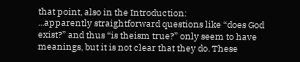that point, also in the Introduction:
...apparently straightforward questions like “does God exist?” and thus “is theism true?” only seem to have meanings, but it is not clear that they do. These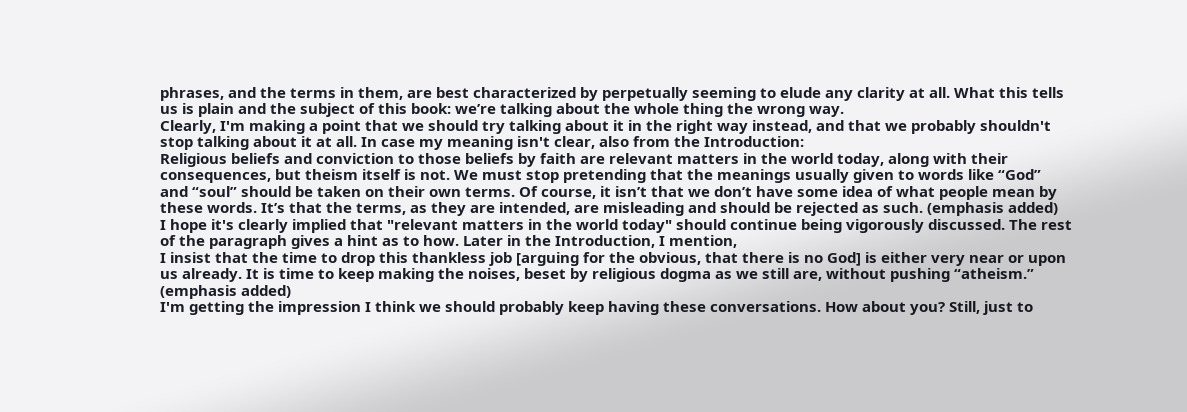phrases, and the terms in them, are best characterized by perpetually seeming to elude any clarity at all. What this tells us is plain and the subject of this book: we’re talking about the whole thing the wrong way.
Clearly, I'm making a point that we should try talking about it in the right way instead, and that we probably shouldn't stop talking about it at all. In case my meaning isn't clear, also from the Introduction:
Religious beliefs and conviction to those beliefs by faith are relevant matters in the world today, along with their consequences, but theism itself is not. We must stop pretending that the meanings usually given to words like “God” and “soul” should be taken on their own terms. Of course, it isn’t that we don’t have some idea of what people mean by these words. It’s that the terms, as they are intended, are misleading and should be rejected as such. (emphasis added)
I hope it's clearly implied that "relevant matters in the world today" should continue being vigorously discussed. The rest of the paragraph gives a hint as to how. Later in the Introduction, I mention,
I insist that the time to drop this thankless job [arguing for the obvious, that there is no God] is either very near or upon us already. It is time to keep making the noises, beset by religious dogma as we still are, without pushing “atheism.” (emphasis added)
I'm getting the impression I think we should probably keep having these conversations. How about you? Still, just to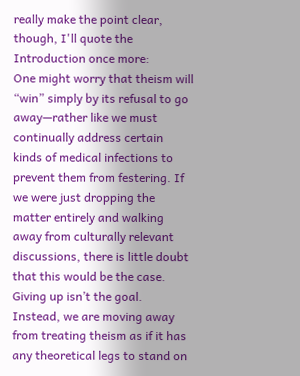really make the point clear, though, I'll quote the Introduction once more:
One might worry that theism will “win” simply by its refusal to go away—rather like we must continually address certain kinds of medical infections to prevent them from festering. If we were just dropping the matter entirely and walking away from culturally relevant discussions, there is little doubt that this would be the case. Giving up isn’t the goal. Instead, we are moving away from treating theism as if it has any theoretical legs to stand on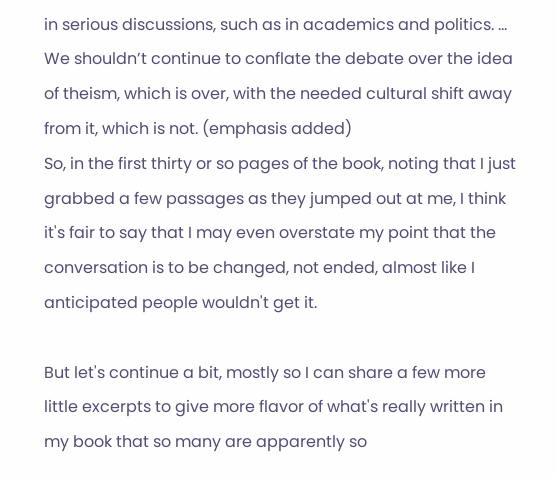in serious discussions, such as in academics and politics. ... We shouldn’t continue to conflate the debate over the idea of theism, which is over, with the needed cultural shift away from it, which is not. (emphasis added)
So, in the first thirty or so pages of the book, noting that I just grabbed a few passages as they jumped out at me, I think it's fair to say that I may even overstate my point that the conversation is to be changed, not ended, almost like I anticipated people wouldn't get it.

But let's continue a bit, mostly so I can share a few more little excerpts to give more flavor of what's really written in my book that so many are apparently so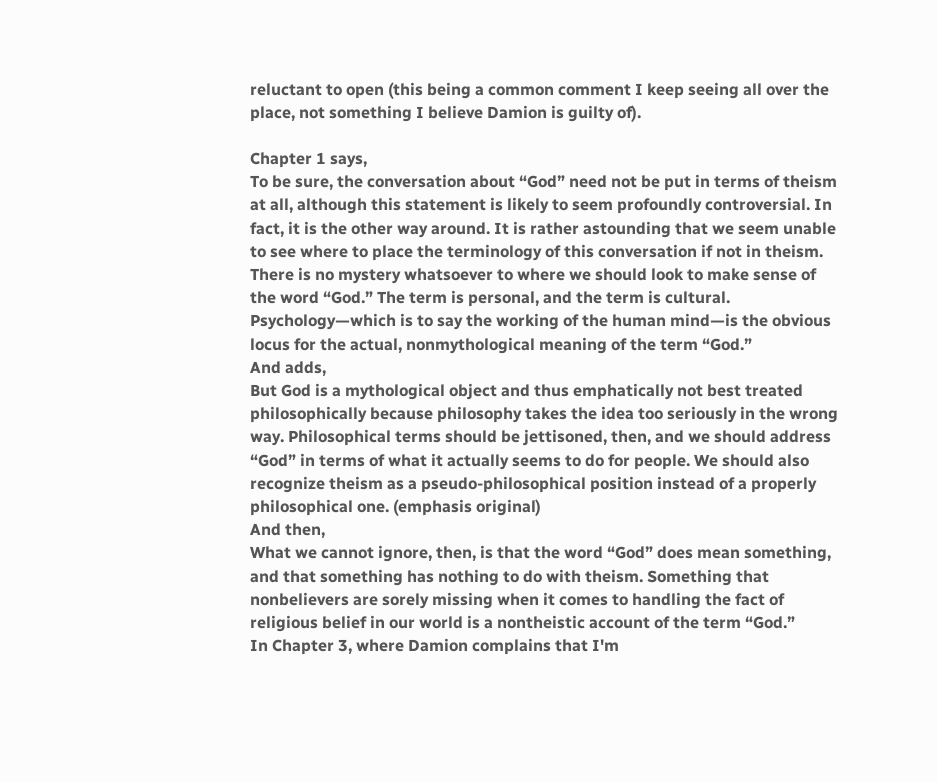reluctant to open (this being a common comment I keep seeing all over the place, not something I believe Damion is guilty of).

Chapter 1 says,
To be sure, the conversation about “God” need not be put in terms of theism at all, although this statement is likely to seem profoundly controversial. In fact, it is the other way around. It is rather astounding that we seem unable to see where to place the terminology of this conversation if not in theism. There is no mystery whatsoever to where we should look to make sense of the word “God.” The term is personal, and the term is cultural. Psychology—which is to say the working of the human mind—is the obvious locus for the actual, nonmythological meaning of the term “God.”
And adds,
But God is a mythological object and thus emphatically not best treated philosophically because philosophy takes the idea too seriously in the wrong way. Philosophical terms should be jettisoned, then, and we should address “God” in terms of what it actually seems to do for people. We should also recognize theism as a pseudo-philosophical position instead of a properly philosophical one. (emphasis original)
And then,
What we cannot ignore, then, is that the word “God” does mean something, and that something has nothing to do with theism. Something that nonbelievers are sorely missing when it comes to handling the fact of religious belief in our world is a nontheistic account of the term “God.”
In Chapter 3, where Damion complains that I'm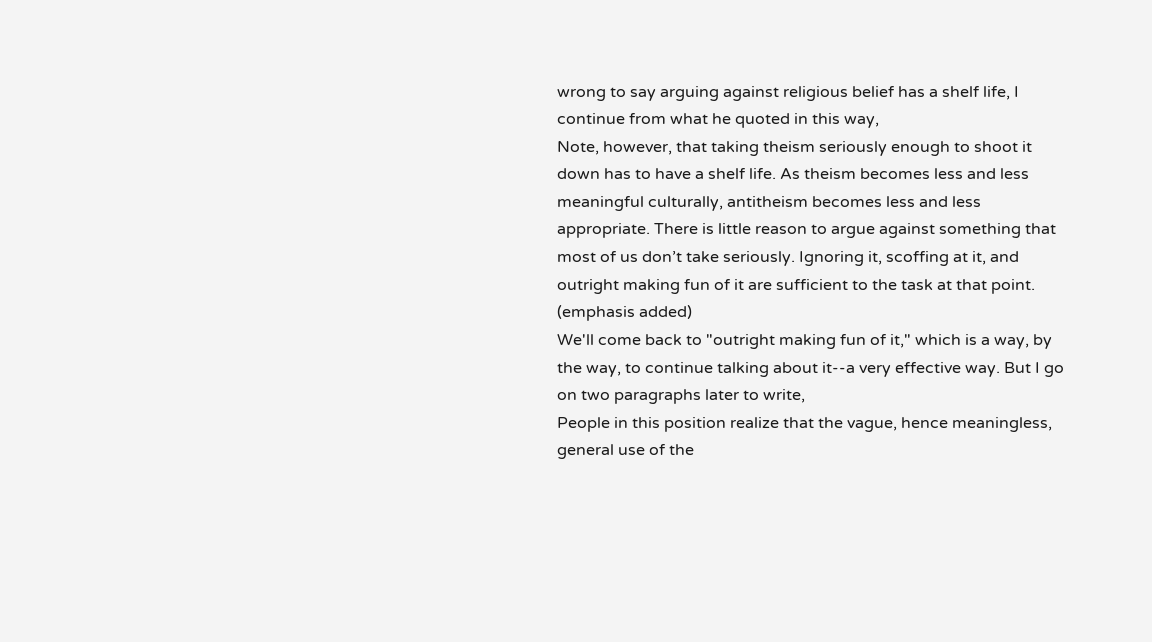wrong to say arguing against religious belief has a shelf life, I continue from what he quoted in this way,
Note, however, that taking theism seriously enough to shoot it down has to have a shelf life. As theism becomes less and less meaningful culturally, antitheism becomes less and less appropriate. There is little reason to argue against something that most of us don’t take seriously. Ignoring it, scoffing at it, and outright making fun of it are sufficient to the task at that point. (emphasis added)
We'll come back to "outright making fun of it," which is a way, by the way, to continue talking about it--a very effective way. But I go on two paragraphs later to write,
People in this position realize that the vague, hence meaningless, general use of the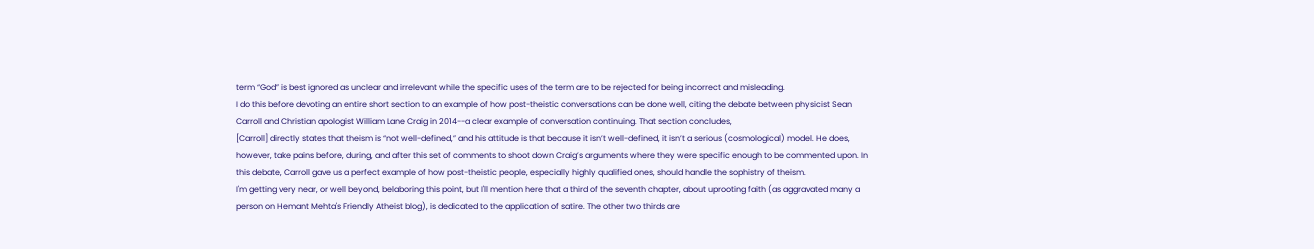term “God” is best ignored as unclear and irrelevant while the specific uses of the term are to be rejected for being incorrect and misleading.
I do this before devoting an entire short section to an example of how post-theistic conversations can be done well, citing the debate between physicist Sean Carroll and Christian apologist William Lane Craig in 2014--a clear example of conversation continuing. That section concludes,
[Carroll] directly states that theism is “not well-defined,” and his attitude is that because it isn’t well-defined, it isn’t a serious (cosmological) model. He does, however, take pains before, during, and after this set of comments to shoot down Craig’s arguments where they were specific enough to be commented upon. In this debate, Carroll gave us a perfect example of how post-theistic people, especially highly qualified ones, should handle the sophistry of theism.
I'm getting very near, or well beyond, belaboring this point, but I'll mention here that a third of the seventh chapter, about uprooting faith (as aggravated many a person on Hemant Mehta's Friendly Atheist blog), is dedicated to the application of satire. The other two thirds are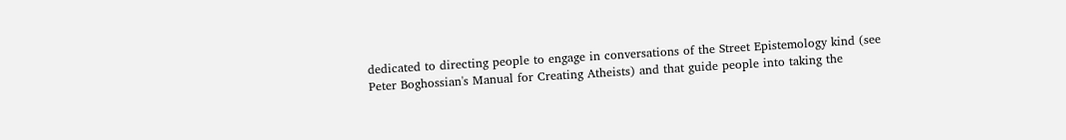dedicated to directing people to engage in conversations of the Street Epistemology kind (see Peter Boghossian's Manual for Creating Atheists) and that guide people into taking the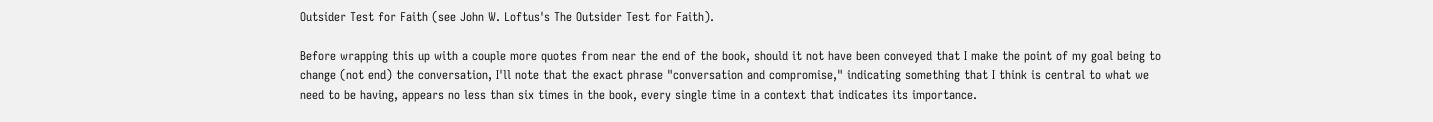Outsider Test for Faith (see John W. Loftus's The Outsider Test for Faith).

Before wrapping this up with a couple more quotes from near the end of the book, should it not have been conveyed that I make the point of my goal being to change (not end) the conversation, I'll note that the exact phrase "conversation and compromise," indicating something that I think is central to what we need to be having, appears no less than six times in the book, every single time in a context that indicates its importance.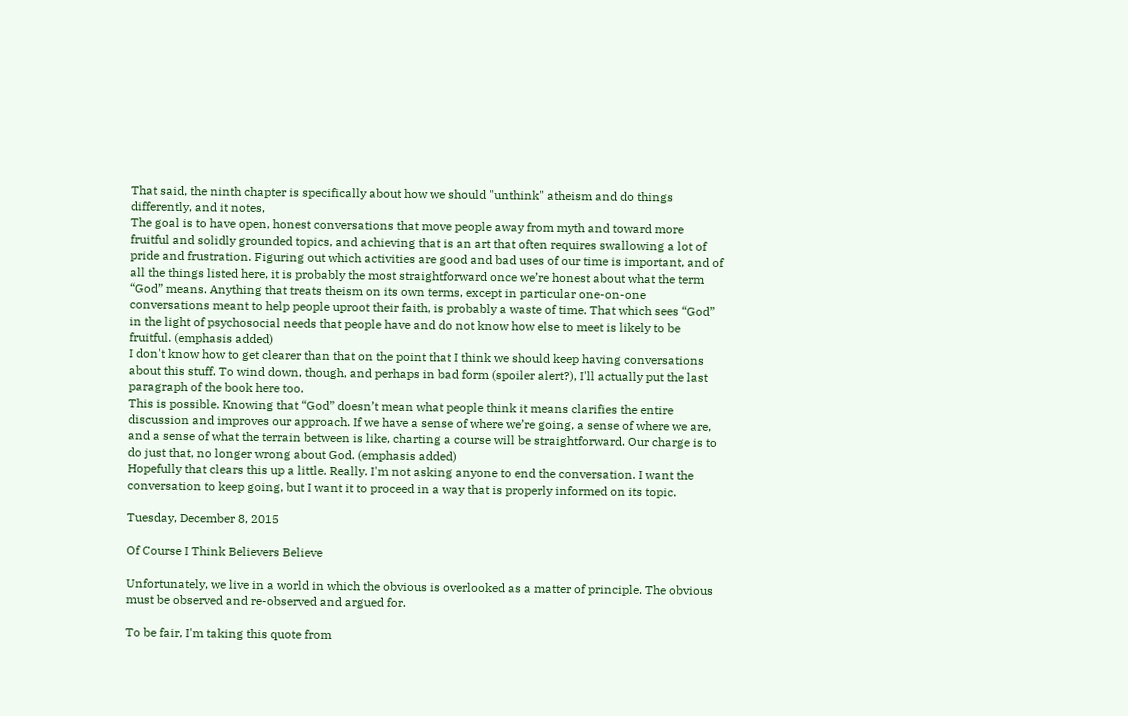That said, the ninth chapter is specifically about how we should "unthink" atheism and do things differently, and it notes,
The goal is to have open, honest conversations that move people away from myth and toward more fruitful and solidly grounded topics, and achieving that is an art that often requires swallowing a lot of pride and frustration. Figuring out which activities are good and bad uses of our time is important, and of all the things listed here, it is probably the most straightforward once we’re honest about what the term “God” means. Anything that treats theism on its own terms, except in particular one-on-one conversations meant to help people uproot their faith, is probably a waste of time. That which sees “God” in the light of psychosocial needs that people have and do not know how else to meet is likely to be fruitful. (emphasis added)
I don't know how to get clearer than that on the point that I think we should keep having conversations about this stuff. To wind down, though, and perhaps in bad form (spoiler alert?), I'll actually put the last paragraph of the book here too.
This is possible. Knowing that “God” doesn’t mean what people think it means clarifies the entire discussion and improves our approach. If we have a sense of where we’re going, a sense of where we are, and a sense of what the terrain between is like, charting a course will be straightforward. Our charge is to do just that, no longer wrong about God. (emphasis added)
Hopefully that clears this up a little. Really. I'm not asking anyone to end the conversation. I want the conversation to keep going, but I want it to proceed in a way that is properly informed on its topic.

Tuesday, December 8, 2015

Of Course I Think Believers Believe

Unfortunately, we live in a world in which the obvious is overlooked as a matter of principle. The obvious must be observed and re-observed and argued for.

To be fair, I'm taking this quote from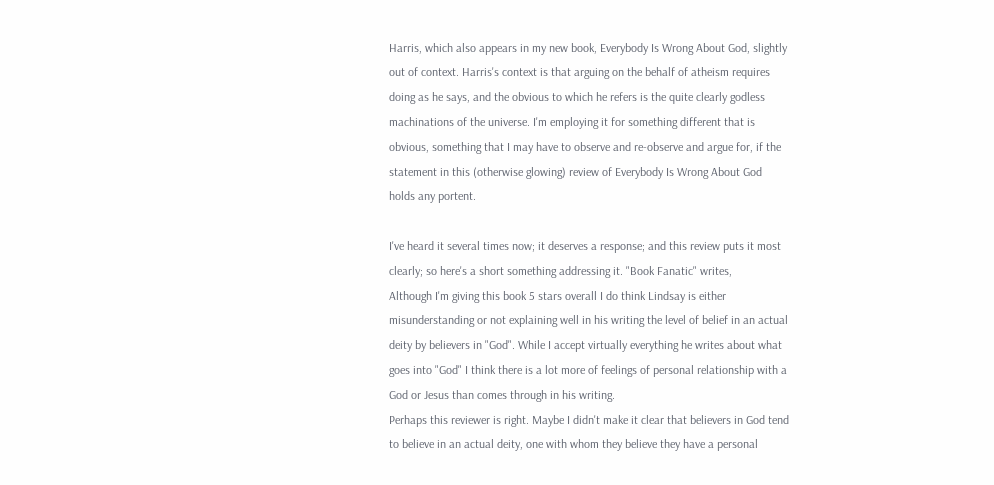Harris, which also appears in my new book, Everybody Is Wrong About God, slightly out of context. Harris's context is that arguing on the behalf of atheism requires doing as he says, and the obvious to which he refers is the quite clearly godless machinations of the universe. I'm employing it for something different that is obvious, something that I may have to observe and re-observe and argue for, if the statement in this (otherwise glowing) review of Everybody Is Wrong About God holds any portent.

I've heard it several times now; it deserves a response; and this review puts it most clearly; so here's a short something addressing it. "Book Fanatic" writes,
Although I'm giving this book 5 stars overall I do think Lindsay is either misunderstanding or not explaining well in his writing the level of belief in an actual deity by believers in "God". While I accept virtually everything he writes about what goes into "God" I think there is a lot more of feelings of personal relationship with a God or Jesus than comes through in his writing.
Perhaps this reviewer is right. Maybe I didn't make it clear that believers in God tend to believe in an actual deity, one with whom they believe they have a personal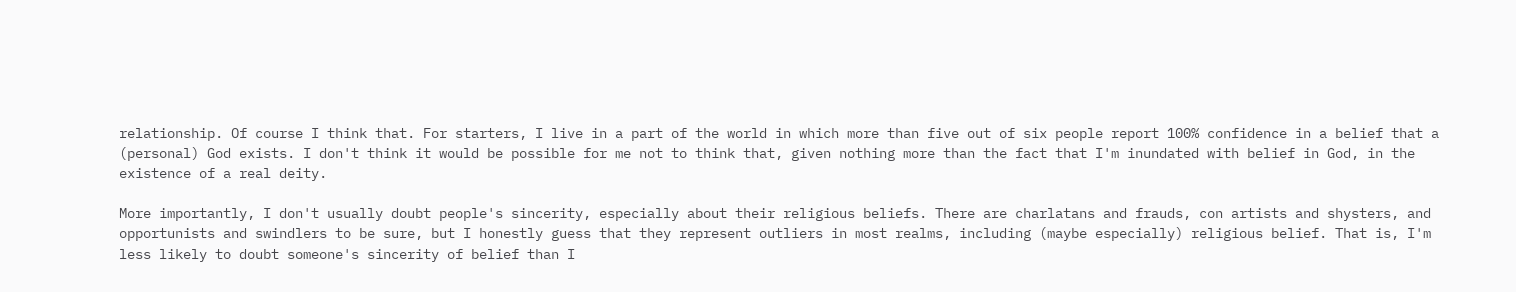relationship. Of course I think that. For starters, I live in a part of the world in which more than five out of six people report 100% confidence in a belief that a (personal) God exists. I don't think it would be possible for me not to think that, given nothing more than the fact that I'm inundated with belief in God, in the existence of a real deity.

More importantly, I don't usually doubt people's sincerity, especially about their religious beliefs. There are charlatans and frauds, con artists and shysters, and opportunists and swindlers to be sure, but I honestly guess that they represent outliers in most realms, including (maybe especially) religious belief. That is, I'm less likely to doubt someone's sincerity of belief than I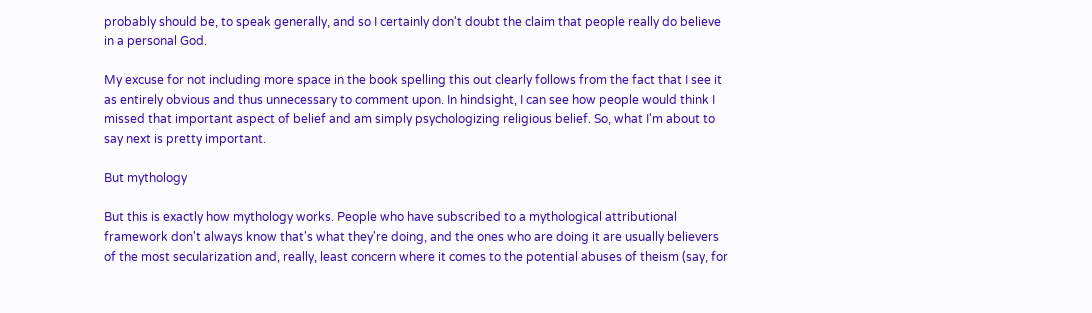probably should be, to speak generally, and so I certainly don't doubt the claim that people really do believe in a personal God.

My excuse for not including more space in the book spelling this out clearly follows from the fact that I see it as entirely obvious and thus unnecessary to comment upon. In hindsight, I can see how people would think I missed that important aspect of belief and am simply psychologizing religious belief. So, what I'm about to say next is pretty important.

But mythology

But this is exactly how mythology works. People who have subscribed to a mythological attributional framework don't always know that's what they're doing, and the ones who are doing it are usually believers of the most secularization and, really, least concern where it comes to the potential abuses of theism (say, for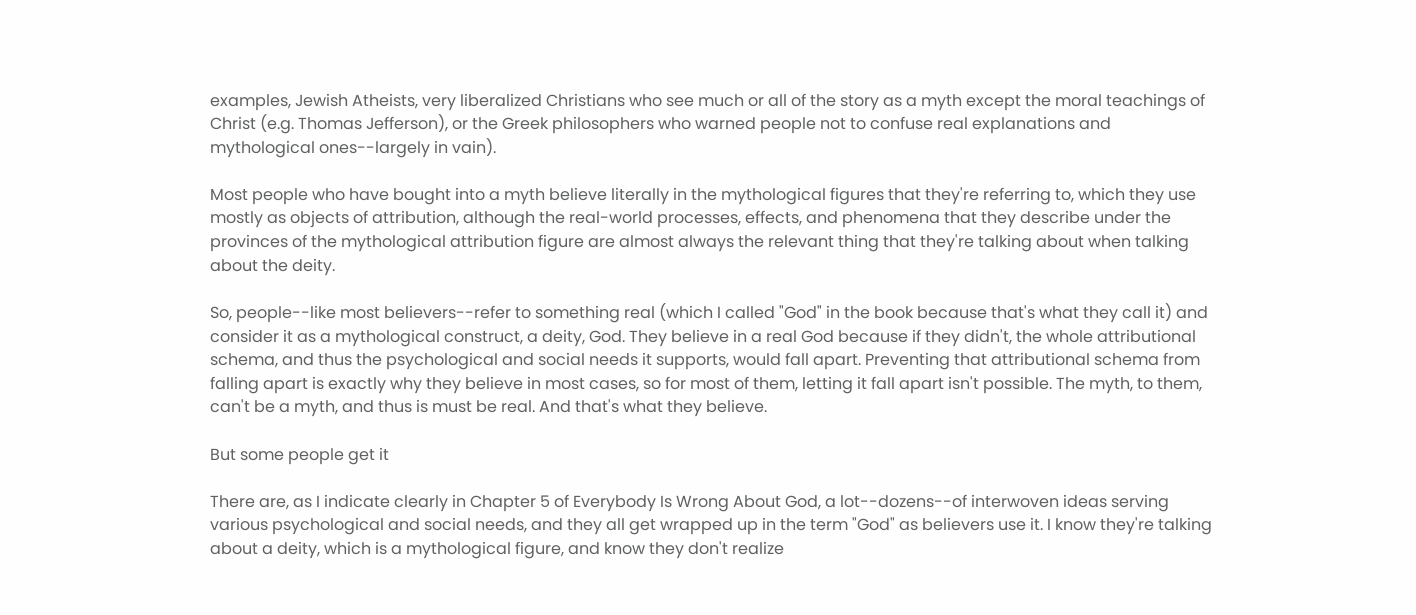examples, Jewish Atheists, very liberalized Christians who see much or all of the story as a myth except the moral teachings of Christ (e.g. Thomas Jefferson), or the Greek philosophers who warned people not to confuse real explanations and mythological ones--largely in vain).

Most people who have bought into a myth believe literally in the mythological figures that they're referring to, which they use mostly as objects of attribution, although the real-world processes, effects, and phenomena that they describe under the provinces of the mythological attribution figure are almost always the relevant thing that they're talking about when talking about the deity.

So, people--like most believers--refer to something real (which I called "God" in the book because that's what they call it) and consider it as a mythological construct, a deity, God. They believe in a real God because if they didn't, the whole attributional schema, and thus the psychological and social needs it supports, would fall apart. Preventing that attributional schema from falling apart is exactly why they believe in most cases, so for most of them, letting it fall apart isn't possible. The myth, to them, can't be a myth, and thus is must be real. And that's what they believe.

But some people get it

There are, as I indicate clearly in Chapter 5 of Everybody Is Wrong About God, a lot--dozens--of interwoven ideas serving various psychological and social needs, and they all get wrapped up in the term "God" as believers use it. I know they're talking about a deity, which is a mythological figure, and know they don't realize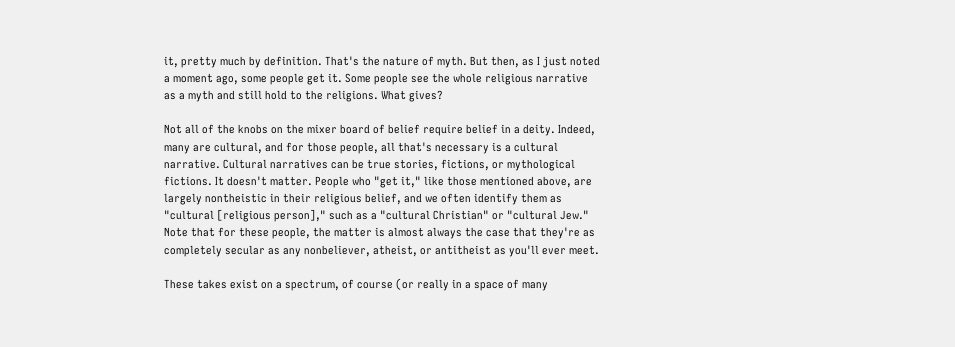it, pretty much by definition. That's the nature of myth. But then, as I just noted a moment ago, some people get it. Some people see the whole religious narrative as a myth and still hold to the religions. What gives?

Not all of the knobs on the mixer board of belief require belief in a deity. Indeed, many are cultural, and for those people, all that's necessary is a cultural narrative. Cultural narratives can be true stories, fictions, or mythological fictions. It doesn't matter. People who "get it," like those mentioned above, are largely nontheistic in their religious belief, and we often identify them as "cultural [religious person]," such as a "cultural Christian" or "cultural Jew." Note that for these people, the matter is almost always the case that they're as completely secular as any nonbeliever, atheist, or antitheist as you'll ever meet.

These takes exist on a spectrum, of course (or really in a space of many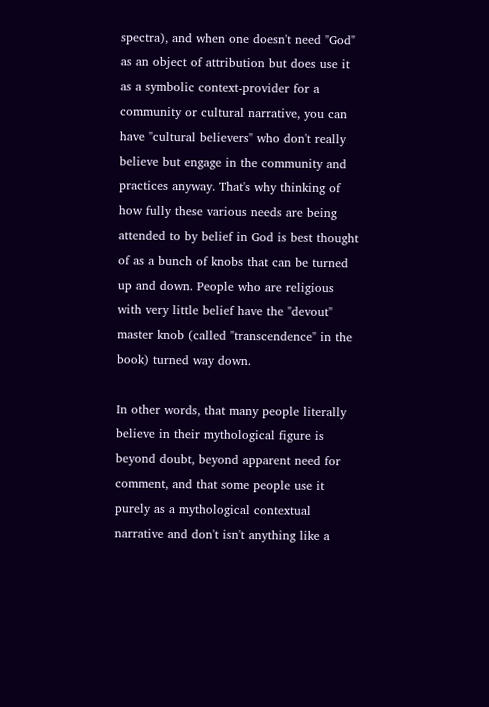spectra), and when one doesn't need "God" as an object of attribution but does use it as a symbolic context-provider for a community or cultural narrative, you can have "cultural believers" who don't really believe but engage in the community and practices anyway. That's why thinking of how fully these various needs are being attended to by belief in God is best thought of as a bunch of knobs that can be turned up and down. People who are religious with very little belief have the "devout" master knob (called "transcendence" in the book) turned way down.

In other words, that many people literally believe in their mythological figure is beyond doubt, beyond apparent need for comment, and that some people use it purely as a mythological contextual narrative and don't isn't anything like a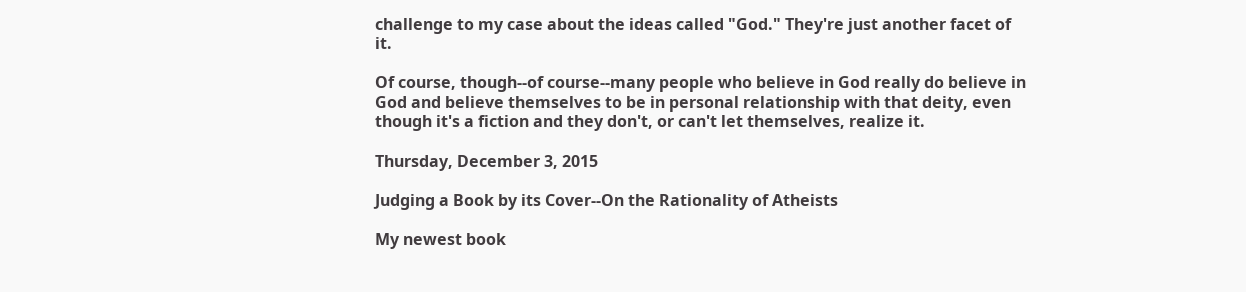challenge to my case about the ideas called "God." They're just another facet of it.

Of course, though--of course--many people who believe in God really do believe in God and believe themselves to be in personal relationship with that deity, even though it's a fiction and they don't, or can't let themselves, realize it.

Thursday, December 3, 2015

Judging a Book by its Cover--On the Rationality of Atheists

My newest book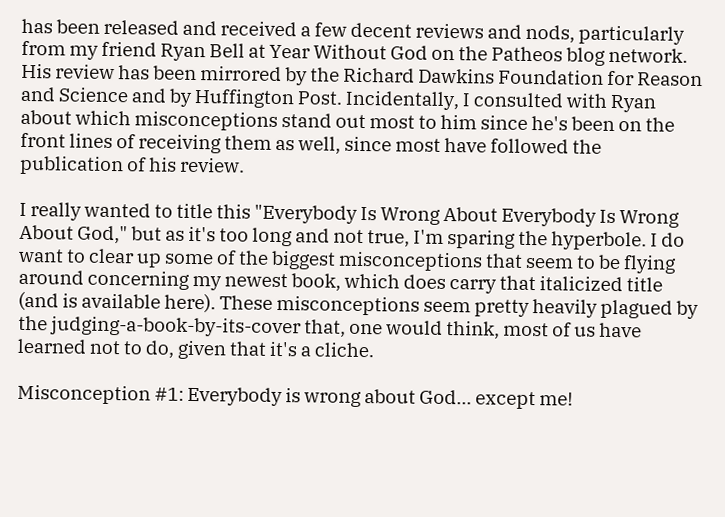has been released and received a few decent reviews and nods, particularly from my friend Ryan Bell at Year Without God on the Patheos blog network. His review has been mirrored by the Richard Dawkins Foundation for Reason and Science and by Huffington Post. Incidentally, I consulted with Ryan about which misconceptions stand out most to him since he's been on the front lines of receiving them as well, since most have followed the publication of his review.

I really wanted to title this "Everybody Is Wrong About Everybody Is Wrong About God," but as it's too long and not true, I'm sparing the hyperbole. I do want to clear up some of the biggest misconceptions that seem to be flying around concerning my newest book, which does carry that italicized title (and is available here). These misconceptions seem pretty heavily plagued by the judging-a-book-by-its-cover that, one would think, most of us have learned not to do, given that it's a cliche.

Misconception #1: Everybody is wrong about God... except me!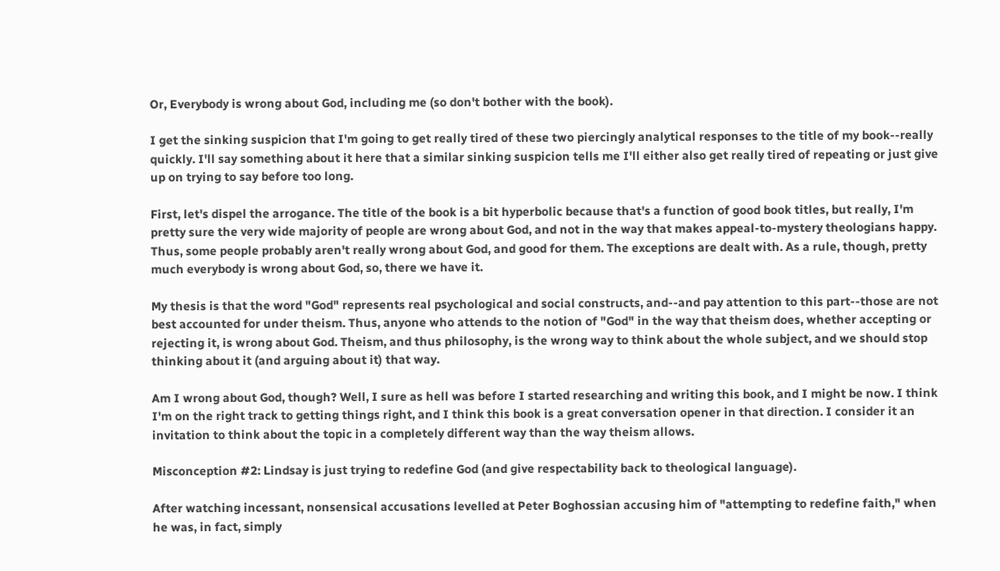Or, Everybody is wrong about God, including me (so don't bother with the book).

I get the sinking suspicion that I'm going to get really tired of these two piercingly analytical responses to the title of my book--really quickly. I'll say something about it here that a similar sinking suspicion tells me I'll either also get really tired of repeating or just give up on trying to say before too long.

First, let's dispel the arrogance. The title of the book is a bit hyperbolic because that's a function of good book titles, but really, I'm pretty sure the very wide majority of people are wrong about God, and not in the way that makes appeal-to-mystery theologians happy. Thus, some people probably aren't really wrong about God, and good for them. The exceptions are dealt with. As a rule, though, pretty much everybody is wrong about God, so, there we have it.

My thesis is that the word "God" represents real psychological and social constructs, and--and pay attention to this part--those are not best accounted for under theism. Thus, anyone who attends to the notion of "God" in the way that theism does, whether accepting or rejecting it, is wrong about God. Theism, and thus philosophy, is the wrong way to think about the whole subject, and we should stop thinking about it (and arguing about it) that way.

Am I wrong about God, though? Well, I sure as hell was before I started researching and writing this book, and I might be now. I think I'm on the right track to getting things right, and I think this book is a great conversation opener in that direction. I consider it an invitation to think about the topic in a completely different way than the way theism allows.

Misconception #2: Lindsay is just trying to redefine God (and give respectability back to theological language).

After watching incessant, nonsensical accusations levelled at Peter Boghossian accusing him of "attempting to redefine faith," when he was, in fact, simply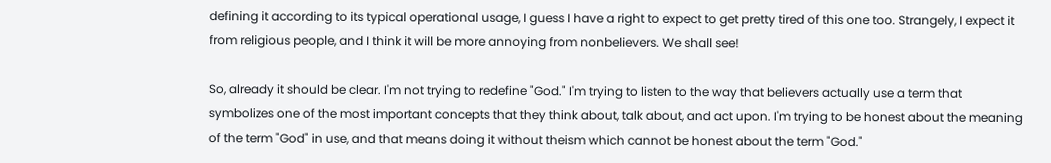defining it according to its typical operational usage, I guess I have a right to expect to get pretty tired of this one too. Strangely, I expect it from religious people, and I think it will be more annoying from nonbelievers. We shall see!

So, already it should be clear. I'm not trying to redefine "God." I'm trying to listen to the way that believers actually use a term that symbolizes one of the most important concepts that they think about, talk about, and act upon. I'm trying to be honest about the meaning of the term "God" in use, and that means doing it without theism which cannot be honest about the term "God."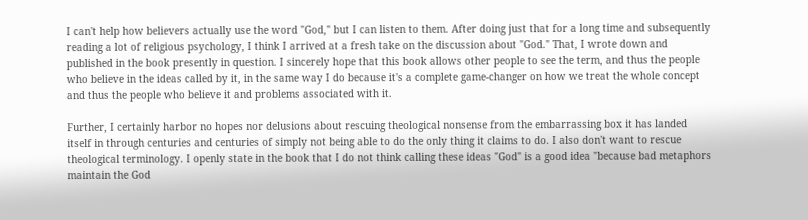I can't help how believers actually use the word "God," but I can listen to them. After doing just that for a long time and subsequently reading a lot of religious psychology, I think I arrived at a fresh take on the discussion about "God." That, I wrote down and published in the book presently in question. I sincerely hope that this book allows other people to see the term, and thus the people who believe in the ideas called by it, in the same way I do because it's a complete game-changer on how we treat the whole concept and thus the people who believe it and problems associated with it.

Further, I certainly harbor no hopes nor delusions about rescuing theological nonsense from the embarrassing box it has landed itself in through centuries and centuries of simply not being able to do the only thing it claims to do. I also don't want to rescue theological terminology. I openly state in the book that I do not think calling these ideas "God" is a good idea "because bad metaphors maintain the God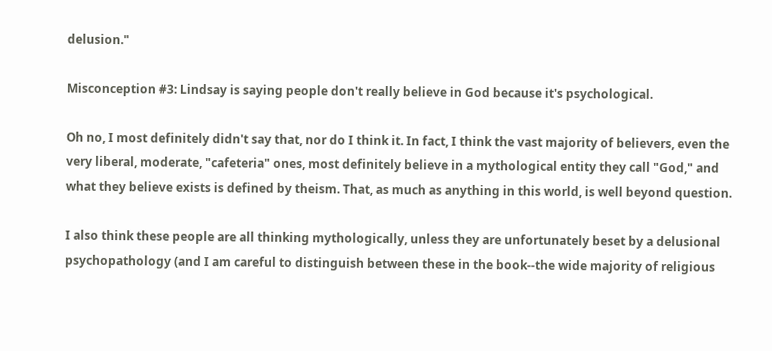delusion."

Misconception #3: Lindsay is saying people don't really believe in God because it's psychological.

Oh no, I most definitely didn't say that, nor do I think it. In fact, I think the vast majority of believers, even the very liberal, moderate, "cafeteria" ones, most definitely believe in a mythological entity they call "God," and what they believe exists is defined by theism. That, as much as anything in this world, is well beyond question.

I also think these people are all thinking mythologically, unless they are unfortunately beset by a delusional psychopathology (and I am careful to distinguish between these in the book--the wide majority of religious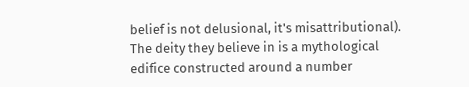belief is not delusional, it's misattributional). The deity they believe in is a mythological edifice constructed around a number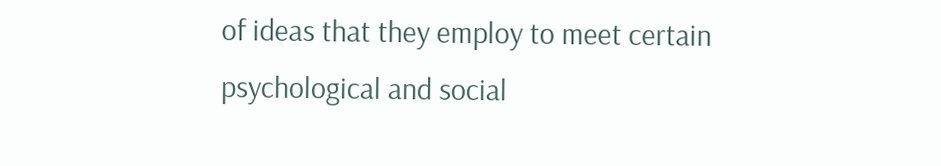of ideas that they employ to meet certain psychological and social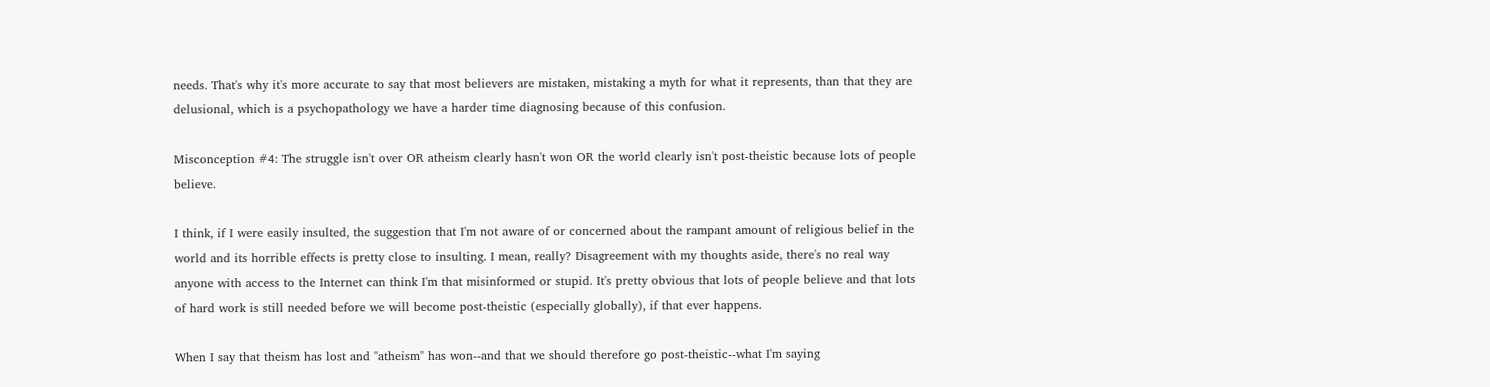needs. That's why it's more accurate to say that most believers are mistaken, mistaking a myth for what it represents, than that they are delusional, which is a psychopathology we have a harder time diagnosing because of this confusion.

Misconception #4: The struggle isn't over OR atheism clearly hasn't won OR the world clearly isn't post-theistic because lots of people believe.

I think, if I were easily insulted, the suggestion that I'm not aware of or concerned about the rampant amount of religious belief in the world and its horrible effects is pretty close to insulting. I mean, really? Disagreement with my thoughts aside, there's no real way anyone with access to the Internet can think I'm that misinformed or stupid. It's pretty obvious that lots of people believe and that lots of hard work is still needed before we will become post-theistic (especially globally), if that ever happens.

When I say that theism has lost and "atheism" has won--and that we should therefore go post-theistic--what I'm saying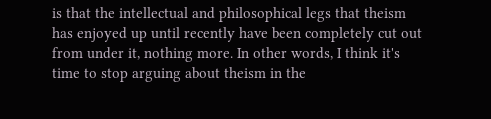is that the intellectual and philosophical legs that theism has enjoyed up until recently have been completely cut out from under it, nothing more. In other words, I think it's time to stop arguing about theism in the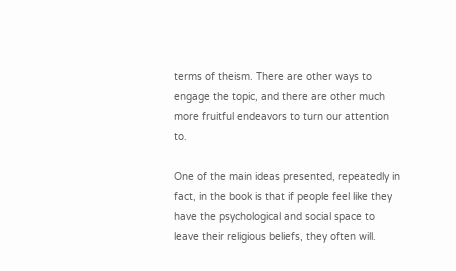terms of theism. There are other ways to engage the topic, and there are other much more fruitful endeavors to turn our attention to.

One of the main ideas presented, repeatedly in fact, in the book is that if people feel like they have the psychological and social space to leave their religious beliefs, they often will.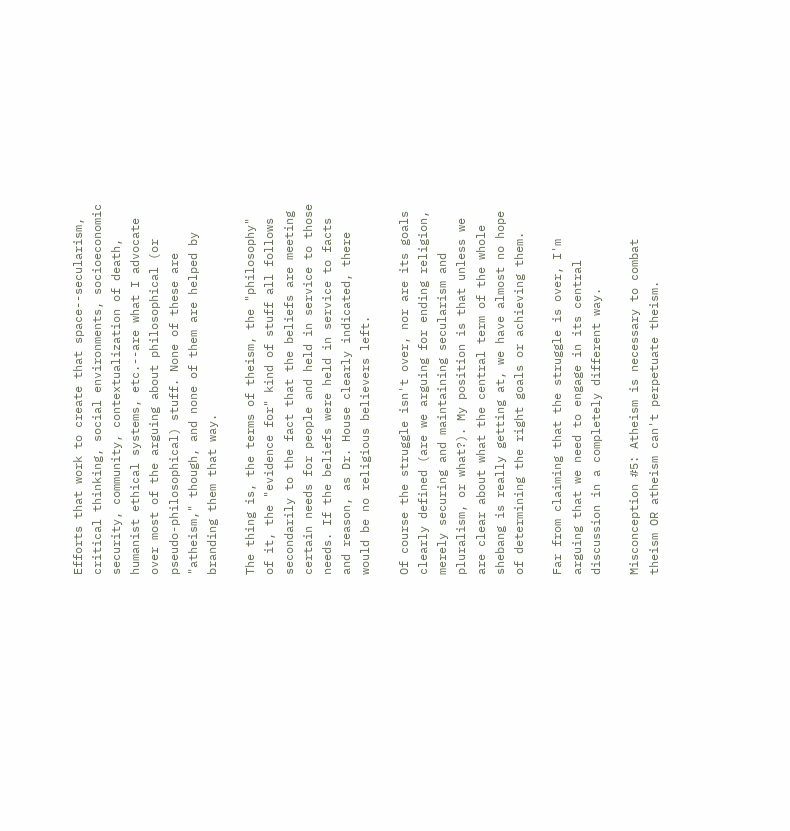Efforts that work to create that space--secularism, critical thinking, social environments, socioeconomic security, community, contextualization of death, humanist ethical systems, etc.--are what I advocate over most of the arguing about philosophical (or pseudo-philosophical) stuff. None of these are "atheism," though, and none of them are helped by branding them that way.

The thing is, the terms of theism, the "philosophy" of it, the "evidence for" kind of stuff all follows secondarily to the fact that the beliefs are meeting certain needs for people and held in service to those needs. If the beliefs were held in service to facts and reason, as Dr. House clearly indicated, there would be no religious believers left.

Of course the struggle isn't over, nor are its goals clearly defined (are we arguing for ending religion, merely securing and maintaining secularism and pluralism, or what?). My position is that unless we are clear about what the central term of the whole shebang is really getting at, we have almost no hope of determining the right goals or achieving them.

Far from claiming that the struggle is over, I'm arguing that we need to engage in its central discussion in a completely different way.

Misconception #5: Atheism is necessary to combat theism OR atheism can't perpetuate theism.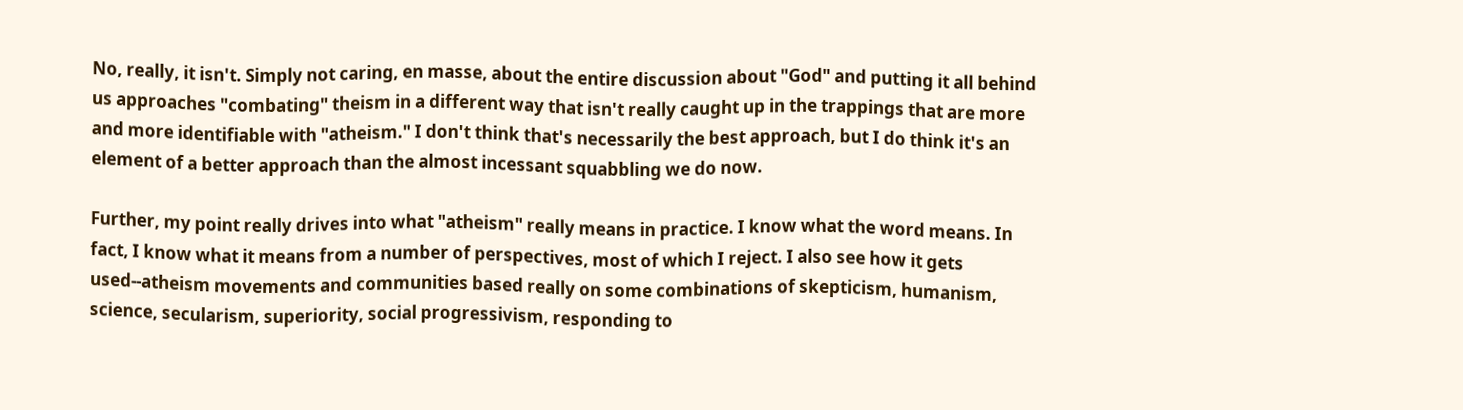No, really, it isn't. Simply not caring, en masse, about the entire discussion about "God" and putting it all behind us approaches "combating" theism in a different way that isn't really caught up in the trappings that are more and more identifiable with "atheism." I don't think that's necessarily the best approach, but I do think it's an element of a better approach than the almost incessant squabbling we do now.

Further, my point really drives into what "atheism" really means in practice. I know what the word means. In fact, I know what it means from a number of perspectives, most of which I reject. I also see how it gets used--atheism movements and communities based really on some combinations of skepticism, humanism, science, secularism, superiority, social progressivism, responding to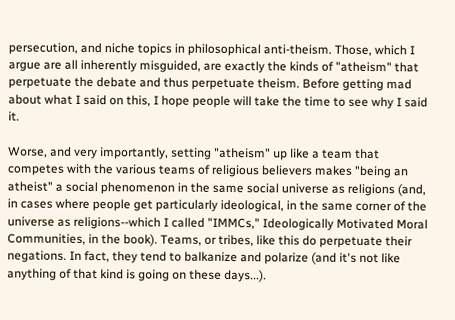persecution, and niche topics in philosophical anti-theism. Those, which I argue are all inherently misguided, are exactly the kinds of "atheism" that perpetuate the debate and thus perpetuate theism. Before getting mad about what I said on this, I hope people will take the time to see why I said it.

Worse, and very importantly, setting "atheism" up like a team that competes with the various teams of religious believers makes "being an atheist" a social phenomenon in the same social universe as religions (and, in cases where people get particularly ideological, in the same corner of the universe as religions--which I called "IMMCs," Ideologically Motivated Moral Communities, in the book). Teams, or tribes, like this do perpetuate their negations. In fact, they tend to balkanize and polarize (and it's not like anything of that kind is going on these days...).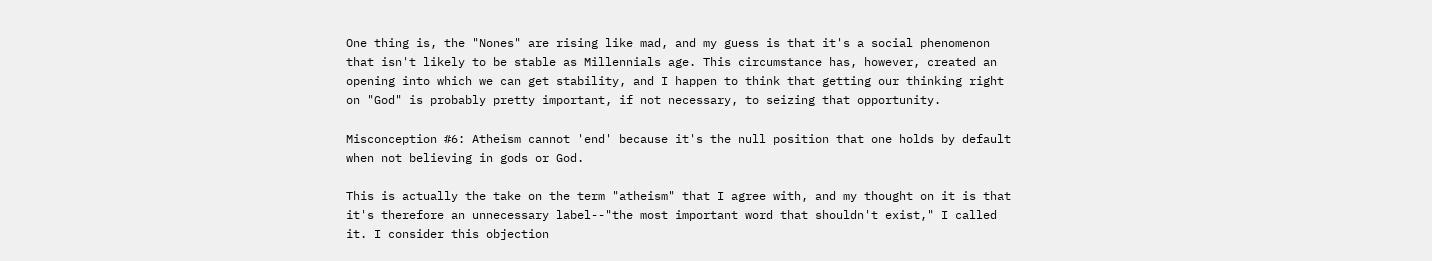One thing is, the "Nones" are rising like mad, and my guess is that it's a social phenomenon that isn't likely to be stable as Millennials age. This circumstance has, however, created an opening into which we can get stability, and I happen to think that getting our thinking right on "God" is probably pretty important, if not necessary, to seizing that opportunity.

Misconception #6: Atheism cannot 'end' because it's the null position that one holds by default when not believing in gods or God.

This is actually the take on the term "atheism" that I agree with, and my thought on it is that it's therefore an unnecessary label--"the most important word that shouldn't exist," I called it. I consider this objection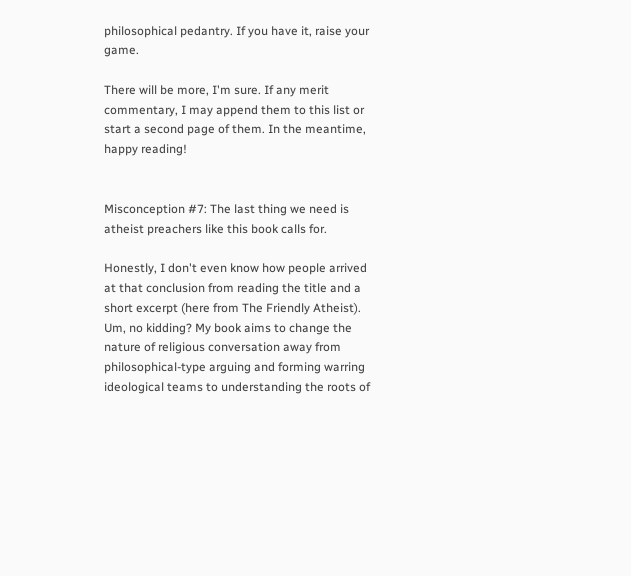philosophical pedantry. If you have it, raise your game.

There will be more, I'm sure. If any merit commentary, I may append them to this list or start a second page of them. In the meantime, happy reading!


Misconception #7: The last thing we need is atheist preachers like this book calls for.

Honestly, I don't even know how people arrived at that conclusion from reading the title and a short excerpt (here from The Friendly Atheist). Um, no kidding? My book aims to change the nature of religious conversation away from philosophical-type arguing and forming warring ideological teams to understanding the roots of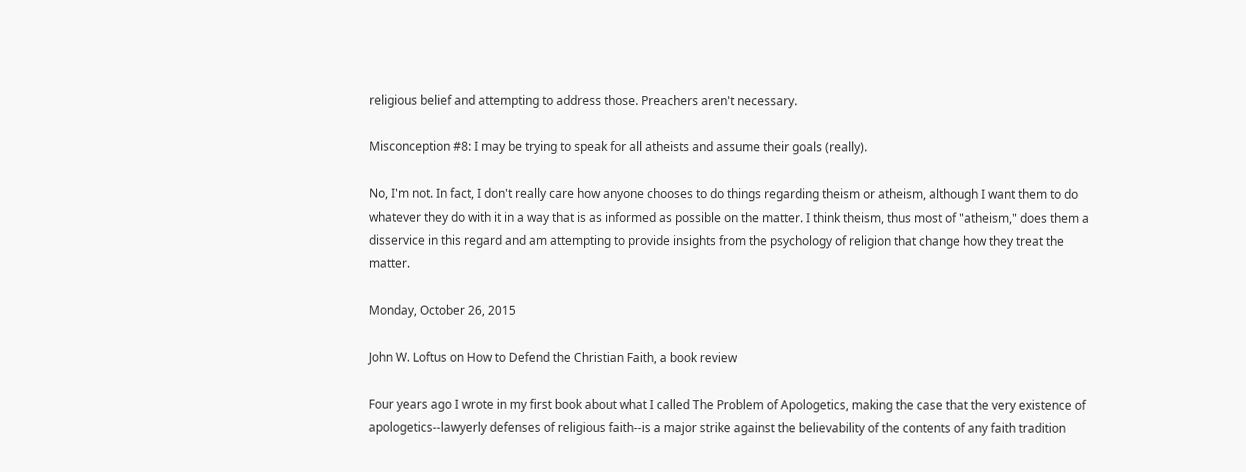religious belief and attempting to address those. Preachers aren't necessary.

Misconception #8: I may be trying to speak for all atheists and assume their goals (really).

No, I'm not. In fact, I don't really care how anyone chooses to do things regarding theism or atheism, although I want them to do whatever they do with it in a way that is as informed as possible on the matter. I think theism, thus most of "atheism," does them a disservice in this regard and am attempting to provide insights from the psychology of religion that change how they treat the matter.

Monday, October 26, 2015

John W. Loftus on How to Defend the Christian Faith, a book review

Four years ago I wrote in my first book about what I called The Problem of Apologetics, making the case that the very existence of apologetics--lawyerly defenses of religious faith--is a major strike against the believability of the contents of any faith tradition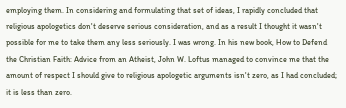employing them. In considering and formulating that set of ideas, I rapidly concluded that religious apologetics don't deserve serious consideration, and as a result I thought it wasn't possible for me to take them any less seriously. I was wrong. In his new book, How to Defend the Christian Faith: Advice from an Atheist, John W. Loftus managed to convince me that the amount of respect I should give to religious apologetic arguments isn't zero, as I had concluded; it is less than zero.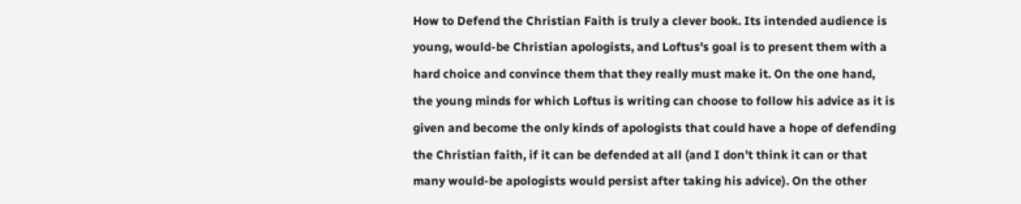How to Defend the Christian Faith is truly a clever book. Its intended audience is young, would-be Christian apologists, and Loftus's goal is to present them with a hard choice and convince them that they really must make it. On the one hand, the young minds for which Loftus is writing can choose to follow his advice as it is given and become the only kinds of apologists that could have a hope of defending the Christian faith, if it can be defended at all (and I don't think it can or that many would-be apologists would persist after taking his advice). On the other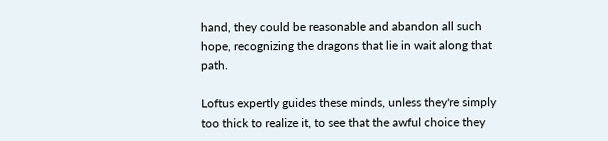hand, they could be reasonable and abandon all such hope, recognizing the dragons that lie in wait along that path.

Loftus expertly guides these minds, unless they're simply too thick to realize it, to see that the awful choice they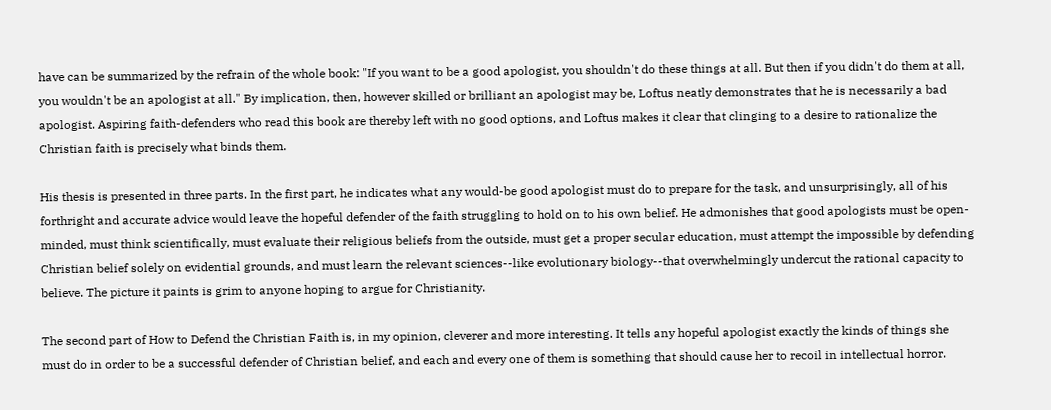have can be summarized by the refrain of the whole book: "If you want to be a good apologist, you shouldn't do these things at all. But then if you didn't do them at all, you wouldn't be an apologist at all." By implication, then, however skilled or brilliant an apologist may be, Loftus neatly demonstrates that he is necessarily a bad apologist. Aspiring faith-defenders who read this book are thereby left with no good options, and Loftus makes it clear that clinging to a desire to rationalize the Christian faith is precisely what binds them.

His thesis is presented in three parts. In the first part, he indicates what any would-be good apologist must do to prepare for the task, and unsurprisingly, all of his forthright and accurate advice would leave the hopeful defender of the faith struggling to hold on to his own belief. He admonishes that good apologists must be open-minded, must think scientifically, must evaluate their religious beliefs from the outside, must get a proper secular education, must attempt the impossible by defending Christian belief solely on evidential grounds, and must learn the relevant sciences--like evolutionary biology--that overwhelmingly undercut the rational capacity to believe. The picture it paints is grim to anyone hoping to argue for Christianity.

The second part of How to Defend the Christian Faith is, in my opinion, cleverer and more interesting. It tells any hopeful apologist exactly the kinds of things she must do in order to be a successful defender of Christian belief, and each and every one of them is something that should cause her to recoil in intellectual horror.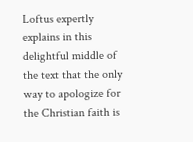Loftus expertly explains in this delightful middle of the text that the only way to apologize for the Christian faith is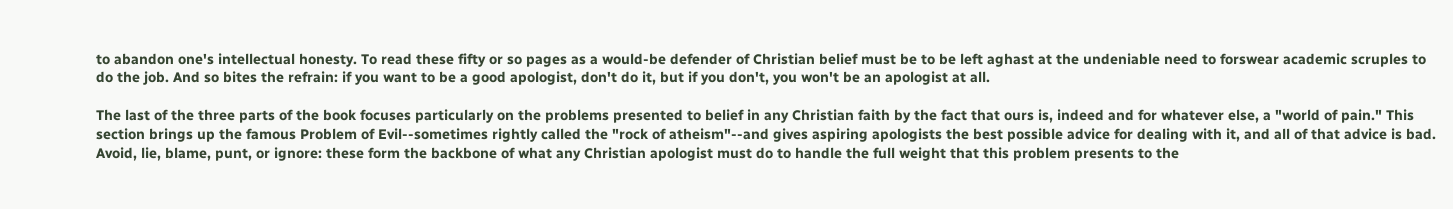to abandon one's intellectual honesty. To read these fifty or so pages as a would-be defender of Christian belief must be to be left aghast at the undeniable need to forswear academic scruples to do the job. And so bites the refrain: if you want to be a good apologist, don't do it, but if you don't, you won't be an apologist at all.

The last of the three parts of the book focuses particularly on the problems presented to belief in any Christian faith by the fact that ours is, indeed and for whatever else, a "world of pain." This section brings up the famous Problem of Evil--sometimes rightly called the "rock of atheism"--and gives aspiring apologists the best possible advice for dealing with it, and all of that advice is bad. Avoid, lie, blame, punt, or ignore: these form the backbone of what any Christian apologist must do to handle the full weight that this problem presents to the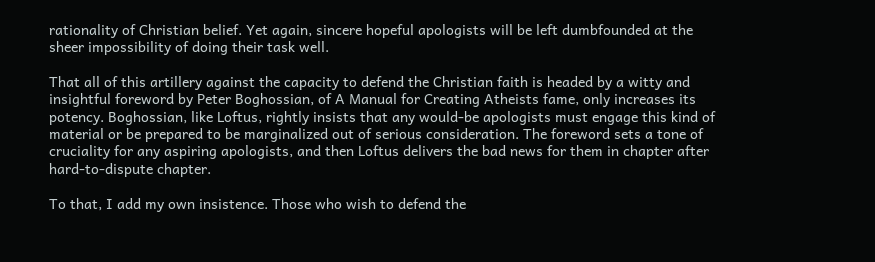rationality of Christian belief. Yet again, sincere hopeful apologists will be left dumbfounded at the sheer impossibility of doing their task well.

That all of this artillery against the capacity to defend the Christian faith is headed by a witty and insightful foreword by Peter Boghossian, of A Manual for Creating Atheists fame, only increases its potency. Boghossian, like Loftus, rightly insists that any would-be apologists must engage this kind of material or be prepared to be marginalized out of serious consideration. The foreword sets a tone of cruciality for any aspiring apologists, and then Loftus delivers the bad news for them in chapter after hard-to-dispute chapter.

To that, I add my own insistence. Those who wish to defend the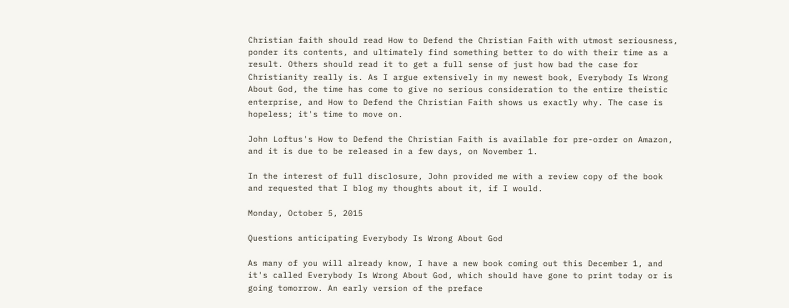Christian faith should read How to Defend the Christian Faith with utmost seriousness, ponder its contents, and ultimately find something better to do with their time as a result. Others should read it to get a full sense of just how bad the case for Christianity really is. As I argue extensively in my newest book, Everybody Is Wrong About God, the time has come to give no serious consideration to the entire theistic enterprise, and How to Defend the Christian Faith shows us exactly why. The case is hopeless; it's time to move on.

John Loftus's How to Defend the Christian Faith is available for pre-order on Amazon, and it is due to be released in a few days, on November 1.

In the interest of full disclosure, John provided me with a review copy of the book and requested that I blog my thoughts about it, if I would.

Monday, October 5, 2015

Questions anticipating Everybody Is Wrong About God

As many of you will already know, I have a new book coming out this December 1, and it's called Everybody Is Wrong About God, which should have gone to print today or is going tomorrow. An early version of the preface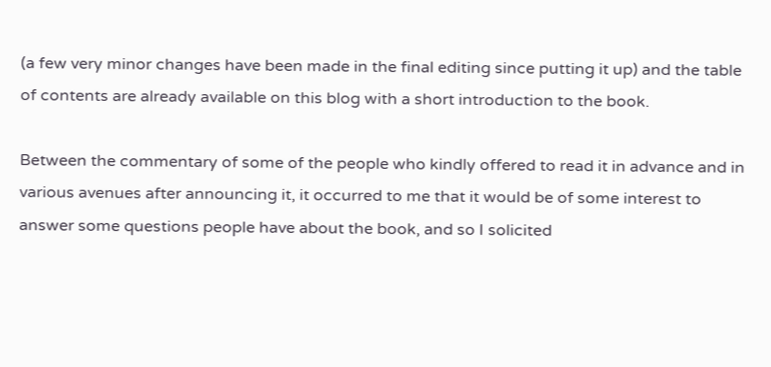(a few very minor changes have been made in the final editing since putting it up) and the table of contents are already available on this blog with a short introduction to the book.

Between the commentary of some of the people who kindly offered to read it in advance and in various avenues after announcing it, it occurred to me that it would be of some interest to answer some questions people have about the book, and so I solicited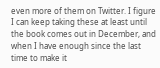even more of them on Twitter. I figure I can keep taking these at least until the book comes out in December, and when I have enough since the last time to make it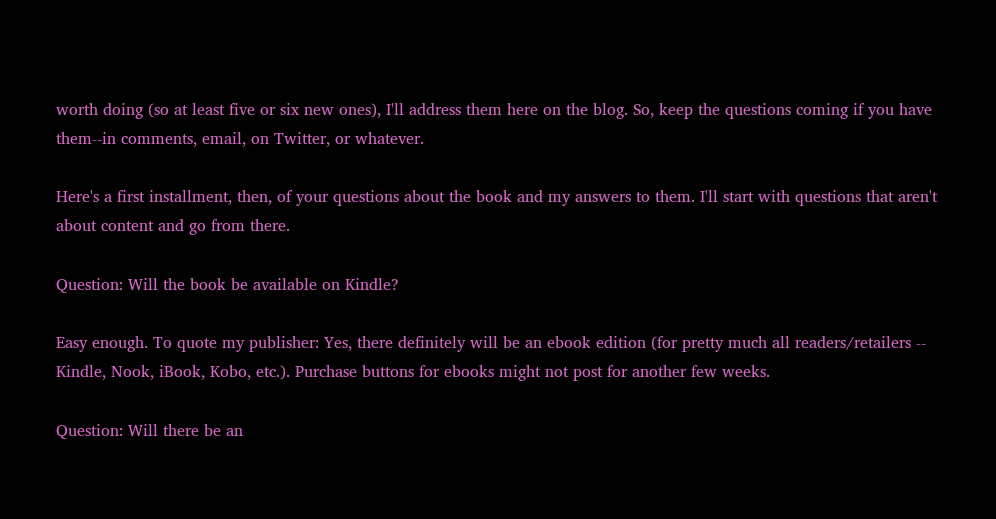worth doing (so at least five or six new ones), I'll address them here on the blog. So, keep the questions coming if you have them--in comments, email, on Twitter, or whatever.

Here's a first installment, then, of your questions about the book and my answers to them. I'll start with questions that aren't about content and go from there.

Question: Will the book be available on Kindle?

Easy enough. To quote my publisher: Yes, there definitely will be an ebook edition (for pretty much all readers/retailers -- Kindle, Nook, iBook, Kobo, etc.). Purchase buttons for ebooks might not post for another few weeks.

Question: Will there be an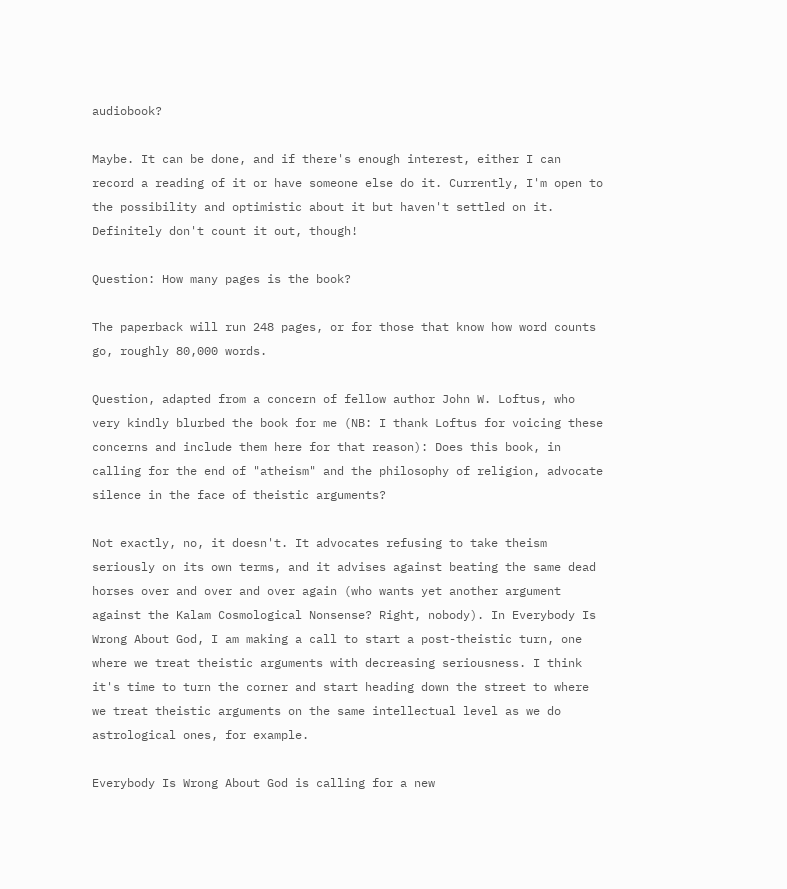audiobook?

Maybe. It can be done, and if there's enough interest, either I can record a reading of it or have someone else do it. Currently, I'm open to the possibility and optimistic about it but haven't settled on it. Definitely don't count it out, though!

Question: How many pages is the book?

The paperback will run 248 pages, or for those that know how word counts go, roughly 80,000 words.

Question, adapted from a concern of fellow author John W. Loftus, who very kindly blurbed the book for me (NB: I thank Loftus for voicing these concerns and include them here for that reason): Does this book, in calling for the end of "atheism" and the philosophy of religion, advocate silence in the face of theistic arguments?

Not exactly, no, it doesn't. It advocates refusing to take theism seriously on its own terms, and it advises against beating the same dead horses over and over and over again (who wants yet another argument against the Kalam Cosmological Nonsense? Right, nobody). In Everybody Is Wrong About God, I am making a call to start a post-theistic turn, one where we treat theistic arguments with decreasing seriousness. I think it's time to turn the corner and start heading down the street to where we treat theistic arguments on the same intellectual level as we do astrological ones, for example.

Everybody Is Wrong About God is calling for a new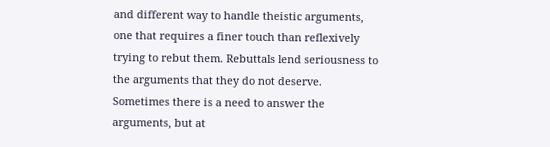and different way to handle theistic arguments, one that requires a finer touch than reflexively trying to rebut them. Rebuttals lend seriousness to the arguments that they do not deserve. Sometimes there is a need to answer the arguments, but at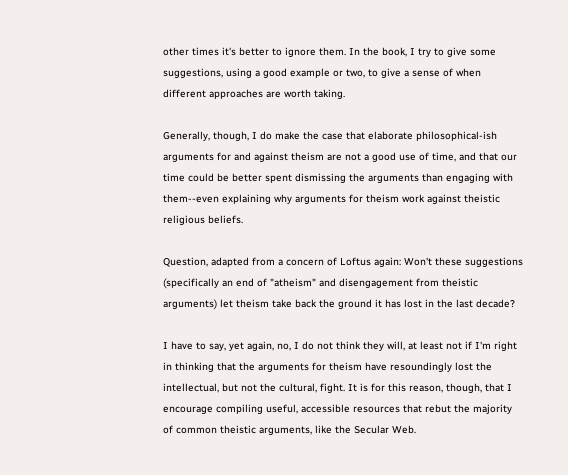other times it's better to ignore them. In the book, I try to give some suggestions, using a good example or two, to give a sense of when different approaches are worth taking.

Generally, though, I do make the case that elaborate philosophical-ish arguments for and against theism are not a good use of time, and that our time could be better spent dismissing the arguments than engaging with them--even explaining why arguments for theism work against theistic religious beliefs.

Question, adapted from a concern of Loftus again: Won't these suggestions (specifically an end of "atheism" and disengagement from theistic arguments) let theism take back the ground it has lost in the last decade?

I have to say, yet again, no, I do not think they will, at least not if I'm right in thinking that the arguments for theism have resoundingly lost the intellectual, but not the cultural, fight. It is for this reason, though, that I encourage compiling useful, accessible resources that rebut the majority of common theistic arguments, like the Secular Web.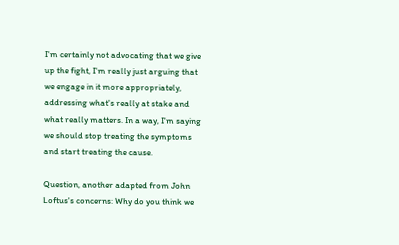I'm certainly not advocating that we give up the fight, I'm really just arguing that we engage in it more appropriately, addressing what's really at stake and what really matters. In a way, I'm saying we should stop treating the symptoms and start treating the cause.

Question, another adapted from John Loftus's concerns: Why do you think we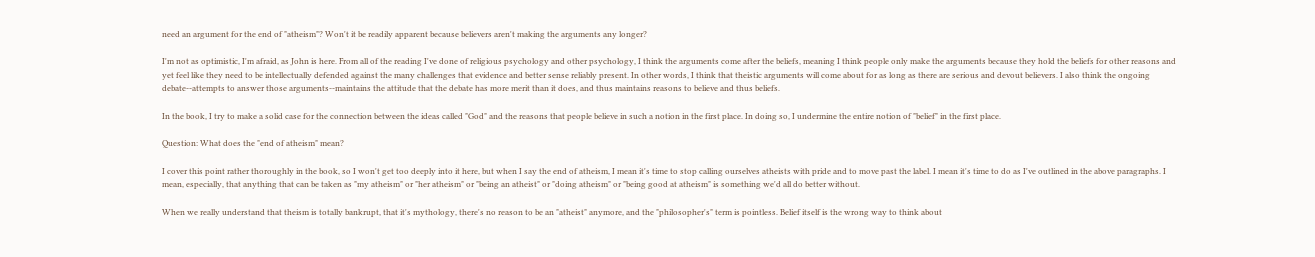need an argument for the end of "atheism"? Won't it be readily apparent because believers aren't making the arguments any longer?

I'm not as optimistic, I'm afraid, as John is here. From all of the reading I've done of religious psychology and other psychology, I think the arguments come after the beliefs, meaning I think people only make the arguments because they hold the beliefs for other reasons and yet feel like they need to be intellectually defended against the many challenges that evidence and better sense reliably present. In other words, I think that theistic arguments will come about for as long as there are serious and devout believers. I also think the ongoing debate--attempts to answer those arguments--maintains the attitude that the debate has more merit than it does, and thus maintains reasons to believe and thus beliefs.

In the book, I try to make a solid case for the connection between the ideas called "God" and the reasons that people believe in such a notion in the first place. In doing so, I undermine the entire notion of "belief" in the first place.

Question: What does the "end of atheism" mean?

I cover this point rather thoroughly in the book, so I won't get too deeply into it here, but when I say the end of atheism, I mean it's time to stop calling ourselves atheists with pride and to move past the label. I mean it's time to do as I've outlined in the above paragraphs. I mean, especially, that anything that can be taken as "my atheism" or "her atheism" or "being an atheist" or "doing atheism" or "being good at atheism" is something we'd all do better without.

When we really understand that theism is totally bankrupt, that it's mythology, there's no reason to be an "atheist" anymore, and the "philosopher's" term is pointless. Belief itself is the wrong way to think about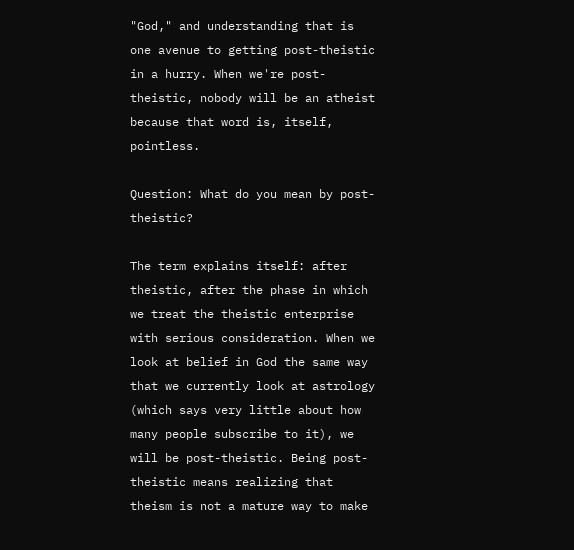"God," and understanding that is one avenue to getting post-theistic in a hurry. When we're post-theistic, nobody will be an atheist because that word is, itself, pointless.

Question: What do you mean by post-theistic?

The term explains itself: after theistic, after the phase in which we treat the theistic enterprise with serious consideration. When we look at belief in God the same way that we currently look at astrology (which says very little about how many people subscribe to it), we will be post-theistic. Being post-theistic means realizing that theism is not a mature way to make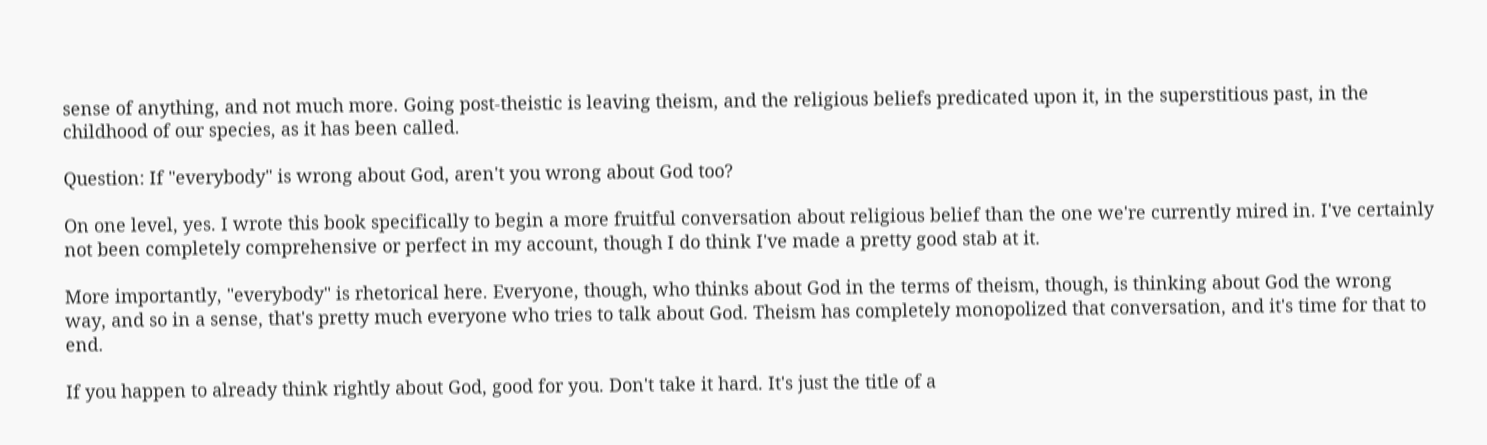sense of anything, and not much more. Going post-theistic is leaving theism, and the religious beliefs predicated upon it, in the superstitious past, in the childhood of our species, as it has been called.

Question: If "everybody" is wrong about God, aren't you wrong about God too?

On one level, yes. I wrote this book specifically to begin a more fruitful conversation about religious belief than the one we're currently mired in. I've certainly not been completely comprehensive or perfect in my account, though I do think I've made a pretty good stab at it.

More importantly, "everybody" is rhetorical here. Everyone, though, who thinks about God in the terms of theism, though, is thinking about God the wrong way, and so in a sense, that's pretty much everyone who tries to talk about God. Theism has completely monopolized that conversation, and it's time for that to end.

If you happen to already think rightly about God, good for you. Don't take it hard. It's just the title of a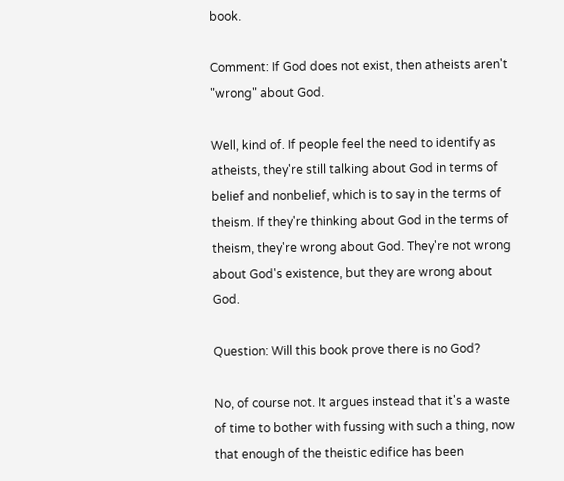book.

Comment: If God does not exist, then atheists aren't "wrong" about God.

Well, kind of. If people feel the need to identify as atheists, they're still talking about God in terms of belief and nonbelief, which is to say in the terms of theism. If they're thinking about God in the terms of theism, they're wrong about God. They're not wrong about God's existence, but they are wrong about God.

Question: Will this book prove there is no God?

No, of course not. It argues instead that it's a waste of time to bother with fussing with such a thing, now that enough of the theistic edifice has been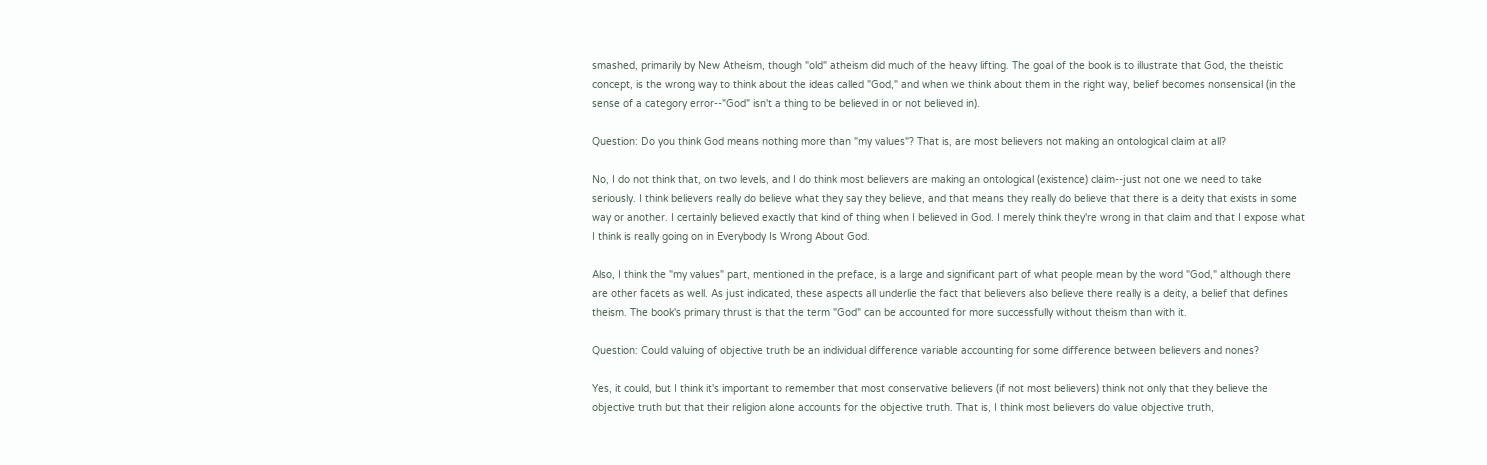smashed, primarily by New Atheism, though "old" atheism did much of the heavy lifting. The goal of the book is to illustrate that God, the theistic concept, is the wrong way to think about the ideas called "God," and when we think about them in the right way, belief becomes nonsensical (in the sense of a category error--"God" isn't a thing to be believed in or not believed in).

Question: Do you think God means nothing more than "my values"? That is, are most believers not making an ontological claim at all?

No, I do not think that, on two levels, and I do think most believers are making an ontological (existence) claim--just not one we need to take seriously. I think believers really do believe what they say they believe, and that means they really do believe that there is a deity that exists in some way or another. I certainly believed exactly that kind of thing when I believed in God. I merely think they're wrong in that claim and that I expose what I think is really going on in Everybody Is Wrong About God.

Also, I think the "my values" part, mentioned in the preface, is a large and significant part of what people mean by the word "God," although there are other facets as well. As just indicated, these aspects all underlie the fact that believers also believe there really is a deity, a belief that defines theism. The book's primary thrust is that the term "God" can be accounted for more successfully without theism than with it.

Question: Could valuing of objective truth be an individual difference variable accounting for some difference between believers and nones?

Yes, it could, but I think it's important to remember that most conservative believers (if not most believers) think not only that they believe the objective truth but that their religion alone accounts for the objective truth. That is, I think most believers do value objective truth,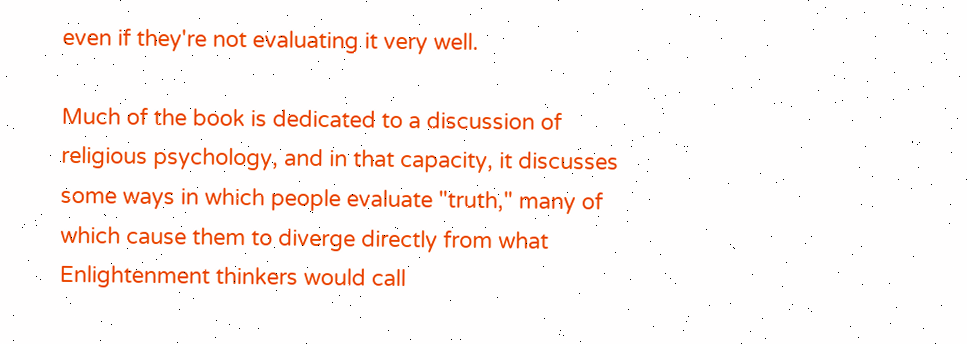even if they're not evaluating it very well.

Much of the book is dedicated to a discussion of religious psychology, and in that capacity, it discusses some ways in which people evaluate "truth," many of which cause them to diverge directly from what Enlightenment thinkers would call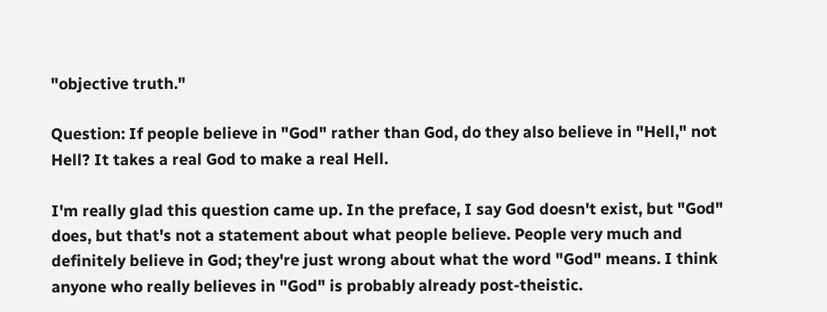"objective truth."

Question: If people believe in "God" rather than God, do they also believe in "Hell," not Hell? It takes a real God to make a real Hell.

I'm really glad this question came up. In the preface, I say God doesn't exist, but "God" does, but that's not a statement about what people believe. People very much and definitely believe in God; they're just wrong about what the word "God" means. I think anyone who really believes in "God" is probably already post-theistic.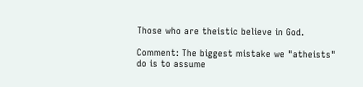Those who are theistic believe in God.

Comment: The biggest mistake we "atheists" do is to assume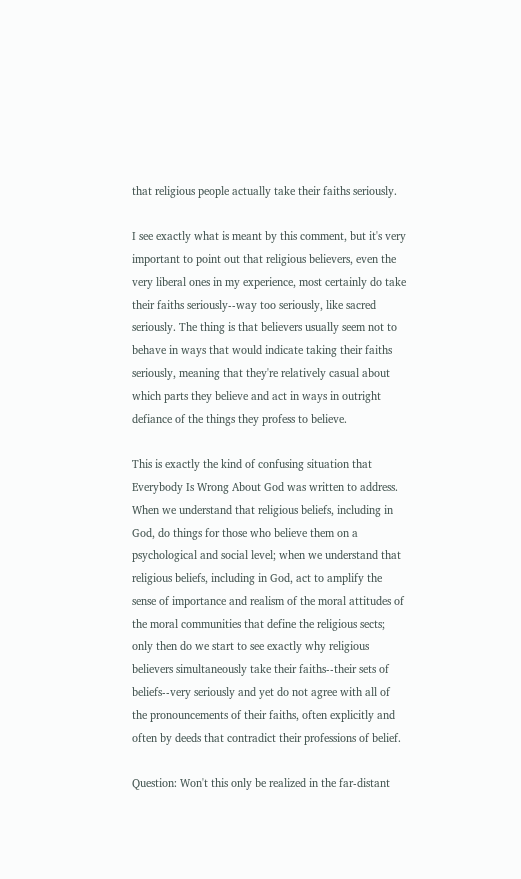that religious people actually take their faiths seriously.

I see exactly what is meant by this comment, but it's very important to point out that religious believers, even the very liberal ones in my experience, most certainly do take their faiths seriously--way too seriously, like sacred seriously. The thing is that believers usually seem not to behave in ways that would indicate taking their faiths seriously, meaning that they're relatively casual about which parts they believe and act in ways in outright defiance of the things they profess to believe.

This is exactly the kind of confusing situation that Everybody Is Wrong About God was written to address. When we understand that religious beliefs, including in God, do things for those who believe them on a psychological and social level; when we understand that religious beliefs, including in God, act to amplify the sense of importance and realism of the moral attitudes of the moral communities that define the religious sects; only then do we start to see exactly why religious believers simultaneously take their faiths--their sets of beliefs--very seriously and yet do not agree with all of the pronouncements of their faiths, often explicitly and often by deeds that contradict their professions of belief.

Question: Won't this only be realized in the far-distant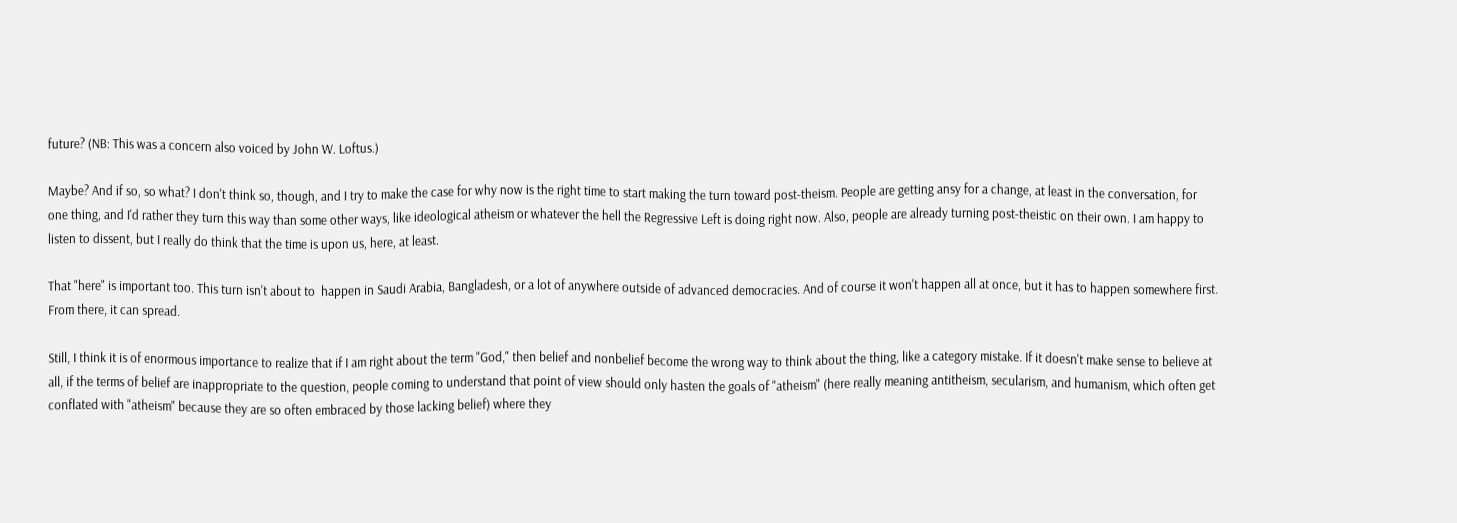future? (NB: This was a concern also voiced by John W. Loftus.)

Maybe? And if so, so what? I don't think so, though, and I try to make the case for why now is the right time to start making the turn toward post-theism. People are getting ansy for a change, at least in the conversation, for one thing, and I'd rather they turn this way than some other ways, like ideological atheism or whatever the hell the Regressive Left is doing right now. Also, people are already turning post-theistic on their own. I am happy to listen to dissent, but I really do think that the time is upon us, here, at least.

That "here" is important too. This turn isn't about to  happen in Saudi Arabia, Bangladesh, or a lot of anywhere outside of advanced democracies. And of course it won't happen all at once, but it has to happen somewhere first. From there, it can spread.

Still, I think it is of enormous importance to realize that if I am right about the term "God," then belief and nonbelief become the wrong way to think about the thing, like a category mistake. If it doesn't make sense to believe at all, if the terms of belief are inappropriate to the question, people coming to understand that point of view should only hasten the goals of "atheism" (here really meaning antitheism, secularism, and humanism, which often get conflated with "atheism" because they are so often embraced by those lacking belief) where they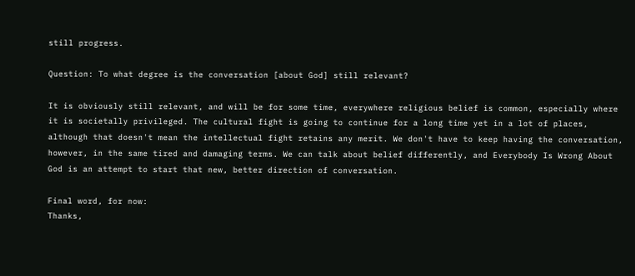still progress.

Question: To what degree is the conversation [about God] still relevant?

It is obviously still relevant, and will be for some time, everywhere religious belief is common, especially where it is societally privileged. The cultural fight is going to continue for a long time yet in a lot of places, although that doesn't mean the intellectual fight retains any merit. We don't have to keep having the conversation, however, in the same tired and damaging terms. We can talk about belief differently, and Everybody Is Wrong About God is an attempt to start that new, better direction of conversation.

Final word, for now:
Thanks,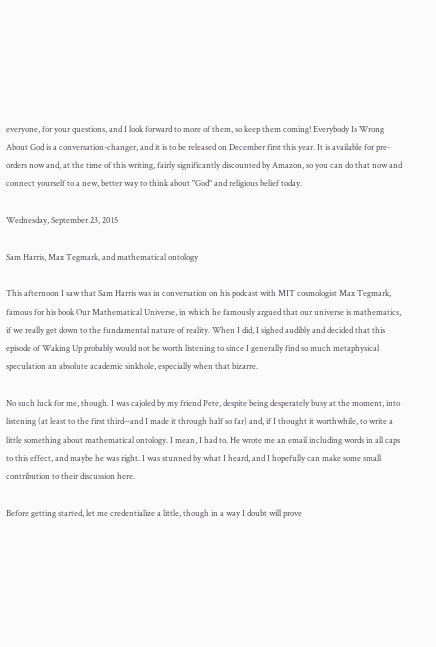everyone, for your questions, and I look forward to more of them, so keep them coming! Everybody Is Wrong About God is a conversation-changer, and it is to be released on December first this year. It is available for pre-orders now and, at the time of this writing, fairly significantly discounted by Amazon, so you can do that now and connect yourself to a new, better way to think about "God" and religious belief today.

Wednesday, September 23, 2015

Sam Harris, Max Tegmark, and mathematical ontology

This afternoon I saw that Sam Harris was in conversation on his podcast with MIT cosmologist Max Tegmark, famous for his book Our Mathematical Universe, in which he famously argued that our universe is mathematics, if we really get down to the fundamental nature of reality. When I did, I sighed audibly and decided that this episode of Waking Up probably would not be worth listening to since I generally find so much metaphysical speculation an absolute academic sinkhole, especially when that bizarre.

No such luck for me, though. I was cajoled by my friend Pete, despite being desperately busy at the moment, into listening (at least to the first third--and I made it through half so far) and, if I thought it worthwhile, to write a little something about mathematical ontology. I mean, I had to. He wrote me an email including words in all caps to this effect, and maybe he was right. I was stunned by what I heard, and I hopefully can make some small contribution to their discussion here.

Before getting started, let me credentialize a little, though in a way I doubt will prove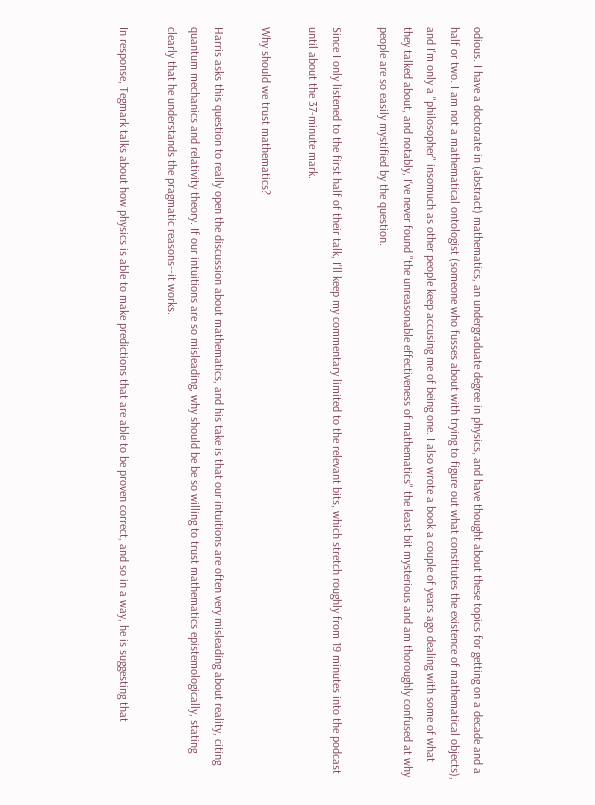odious. I have a doctorate in (abstract) mathematics, an undergraduate degree in physics, and have thought about these topics for getting on a decade and a half or two. I am not a mathematical ontologist (someone who fusses about with trying to figure out what constitutes the existence of mathematical objects), and I'm only a "philosopher" insomuch as other people keep accusing me of being one. I also wrote a book a couple of years ago dealing with some of what they talked about, and notably, I've never found "the unreasonable effectiveness of mathematics" the least bit mysterious and am thoroughly confused at why people are so easily mystified by the question.

Since I only listened to the first half of their talk, I'll keep my commentary limited to the relevant bits, which stretch roughly from 19 minutes into the podcast until about the 37-minute mark.

Why should we trust mathematics?

Harris asks this question to really open the discussion about mathematics, and his take is that our intuitions are often very misleading about reality, citing quantum mechanics and relativity theory. If our intuitions are so misleading, why should be be so willing to trust mathematics epistemologically, stating clearly that he understands the pragmatic reasons--it works.

In response, Tegmark talks about how physics is able to make predictions that are able to be proven correct, and so in a way, he is suggesting that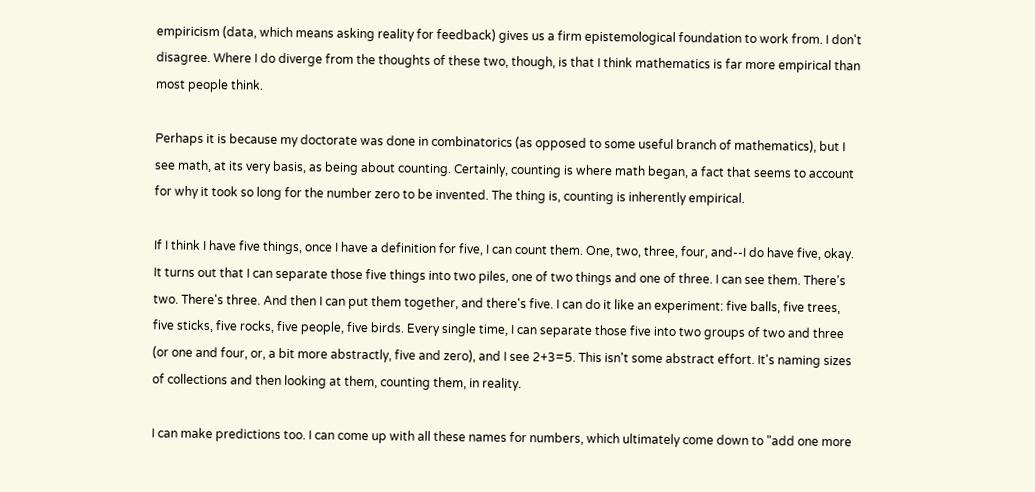empiricism (data, which means asking reality for feedback) gives us a firm epistemological foundation to work from. I don't disagree. Where I do diverge from the thoughts of these two, though, is that I think mathematics is far more empirical than most people think.

Perhaps it is because my doctorate was done in combinatorics (as opposed to some useful branch of mathematics), but I see math, at its very basis, as being about counting. Certainly, counting is where math began, a fact that seems to account for why it took so long for the number zero to be invented. The thing is, counting is inherently empirical.

If I think I have five things, once I have a definition for five, I can count them. One, two, three, four, and--I do have five, okay. It turns out that I can separate those five things into two piles, one of two things and one of three. I can see them. There's two. There's three. And then I can put them together, and there's five. I can do it like an experiment: five balls, five trees, five sticks, five rocks, five people, five birds. Every single time, I can separate those five into two groups of two and three (or one and four, or, a bit more abstractly, five and zero), and I see 2+3=5. This isn't some abstract effort. It's naming sizes of collections and then looking at them, counting them, in reality.

I can make predictions too. I can come up with all these names for numbers, which ultimately come down to "add one more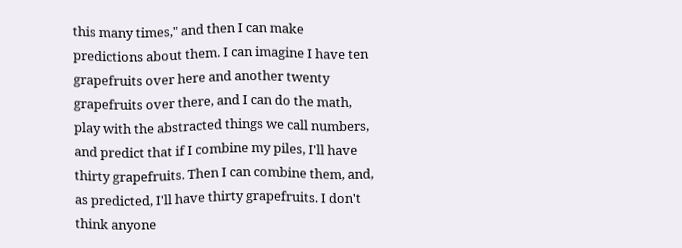this many times," and then I can make predictions about them. I can imagine I have ten grapefruits over here and another twenty grapefruits over there, and I can do the math, play with the abstracted things we call numbers, and predict that if I combine my piles, I'll have thirty grapefruits. Then I can combine them, and, as predicted, I'll have thirty grapefruits. I don't think anyone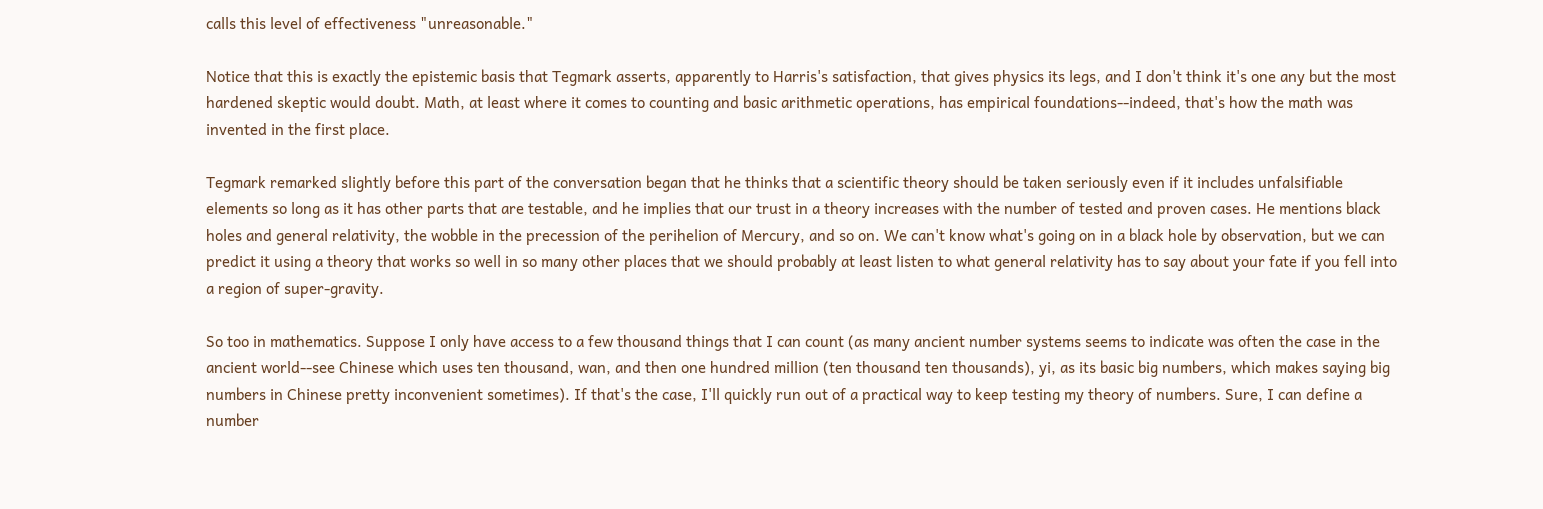calls this level of effectiveness "unreasonable."

Notice that this is exactly the epistemic basis that Tegmark asserts, apparently to Harris's satisfaction, that gives physics its legs, and I don't think it's one any but the most hardened skeptic would doubt. Math, at least where it comes to counting and basic arithmetic operations, has empirical foundations--indeed, that's how the math was invented in the first place.

Tegmark remarked slightly before this part of the conversation began that he thinks that a scientific theory should be taken seriously even if it includes unfalsifiable elements so long as it has other parts that are testable, and he implies that our trust in a theory increases with the number of tested and proven cases. He mentions black holes and general relativity, the wobble in the precession of the perihelion of Mercury, and so on. We can't know what's going on in a black hole by observation, but we can predict it using a theory that works so well in so many other places that we should probably at least listen to what general relativity has to say about your fate if you fell into a region of super-gravity.

So too in mathematics. Suppose I only have access to a few thousand things that I can count (as many ancient number systems seems to indicate was often the case in the ancient world--see Chinese which uses ten thousand, wan, and then one hundred million (ten thousand ten thousands), yi, as its basic big numbers, which makes saying big numbers in Chinese pretty inconvenient sometimes). If that's the case, I'll quickly run out of a practical way to keep testing my theory of numbers. Sure, I can define a number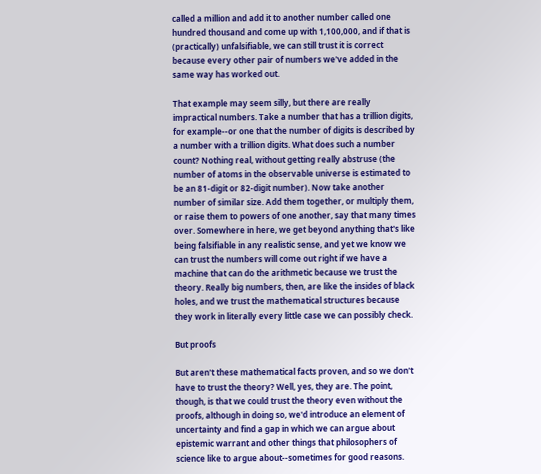called a million and add it to another number called one hundred thousand and come up with 1,100,000, and if that is (practically) unfalsifiable, we can still trust it is correct because every other pair of numbers we've added in the same way has worked out.

That example may seem silly, but there are really impractical numbers. Take a number that has a trillion digits, for example--or one that the number of digits is described by a number with a trillion digits. What does such a number count? Nothing real, without getting really abstruse (the number of atoms in the observable universe is estimated to be an 81-digit or 82-digit number). Now take another number of similar size. Add them together, or multiply them, or raise them to powers of one another, say that many times over. Somewhere in here, we get beyond anything that's like being falsifiable in any realistic sense, and yet we know we can trust the numbers will come out right if we have a machine that can do the arithmetic because we trust the theory. Really big numbers, then, are like the insides of black holes, and we trust the mathematical structures because they work in literally every little case we can possibly check.

But proofs

But aren't these mathematical facts proven, and so we don't have to trust the theory? Well, yes, they are. The point, though, is that we could trust the theory even without the proofs, although in doing so, we'd introduce an element of uncertainty and find a gap in which we can argue about epistemic warrant and other things that philosophers of science like to argue about--sometimes for good reasons.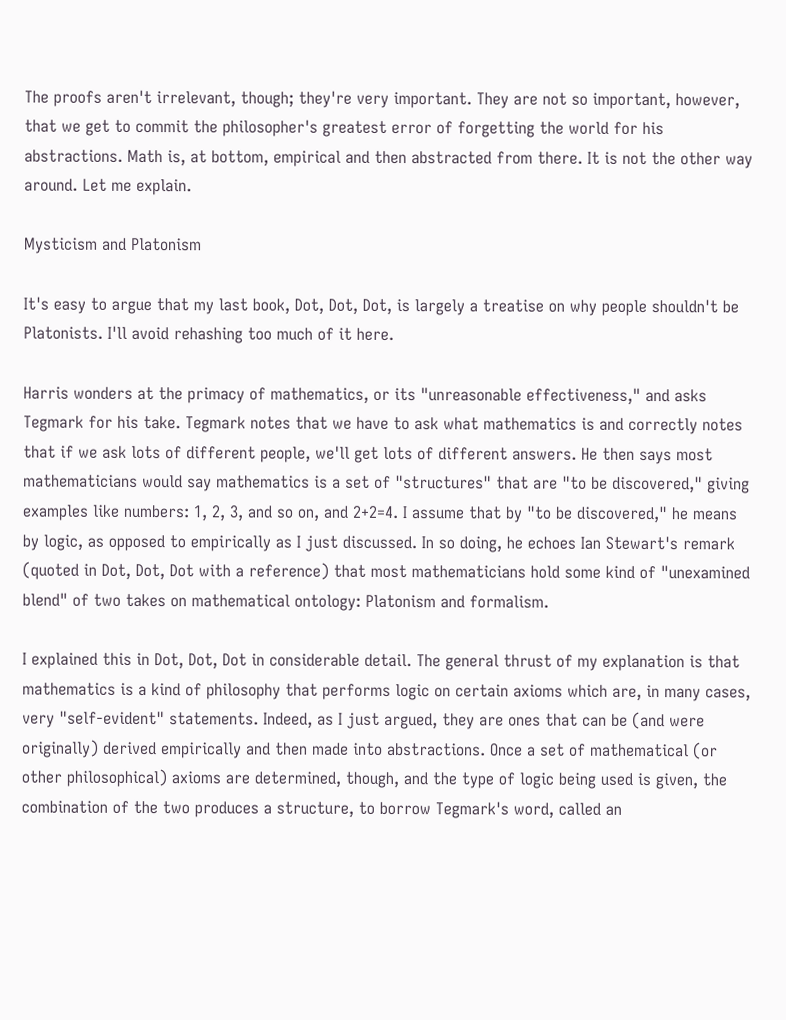The proofs aren't irrelevant, though; they're very important. They are not so important, however, that we get to commit the philosopher's greatest error of forgetting the world for his abstractions. Math is, at bottom, empirical and then abstracted from there. It is not the other way around. Let me explain.

Mysticism and Platonism

It's easy to argue that my last book, Dot, Dot, Dot, is largely a treatise on why people shouldn't be Platonists. I'll avoid rehashing too much of it here.

Harris wonders at the primacy of mathematics, or its "unreasonable effectiveness," and asks Tegmark for his take. Tegmark notes that we have to ask what mathematics is and correctly notes that if we ask lots of different people, we'll get lots of different answers. He then says most mathematicians would say mathematics is a set of "structures" that are "to be discovered," giving examples like numbers: 1, 2, 3, and so on, and 2+2=4. I assume that by "to be discovered," he means by logic, as opposed to empirically as I just discussed. In so doing, he echoes Ian Stewart's remark (quoted in Dot, Dot, Dot with a reference) that most mathematicians hold some kind of "unexamined blend" of two takes on mathematical ontology: Platonism and formalism.

I explained this in Dot, Dot, Dot in considerable detail. The general thrust of my explanation is that mathematics is a kind of philosophy that performs logic on certain axioms which are, in many cases, very "self-evident" statements. Indeed, as I just argued, they are ones that can be (and were originally) derived empirically and then made into abstractions. Once a set of mathematical (or other philosophical) axioms are determined, though, and the type of logic being used is given, the combination of the two produces a structure, to borrow Tegmark's word, called an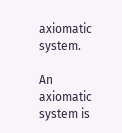axiomatic system.

An axiomatic system is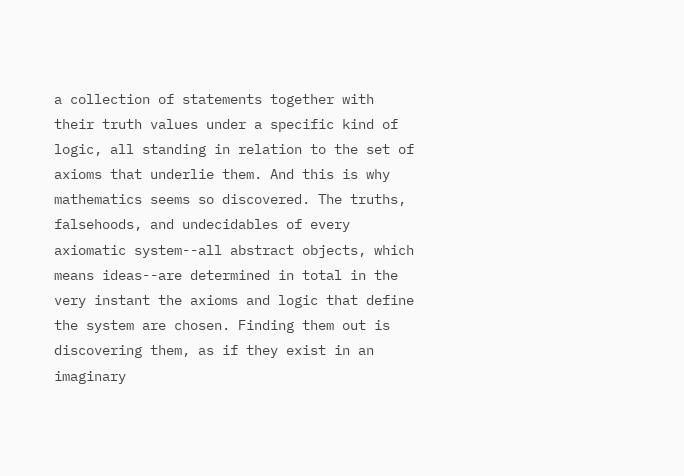a collection of statements together with their truth values under a specific kind of logic, all standing in relation to the set of axioms that underlie them. And this is why mathematics seems so discovered. The truths, falsehoods, and undecidables of every axiomatic system--all abstract objects, which means ideas--are determined in total in the very instant the axioms and logic that define the system are chosen. Finding them out is discovering them, as if they exist in an imaginary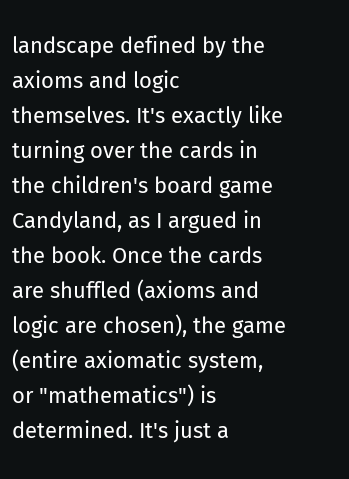landscape defined by the axioms and logic themselves. It's exactly like turning over the cards in the children's board game Candyland, as I argued in the book. Once the cards are shuffled (axioms and logic are chosen), the game (entire axiomatic system, or "mathematics") is determined. It's just a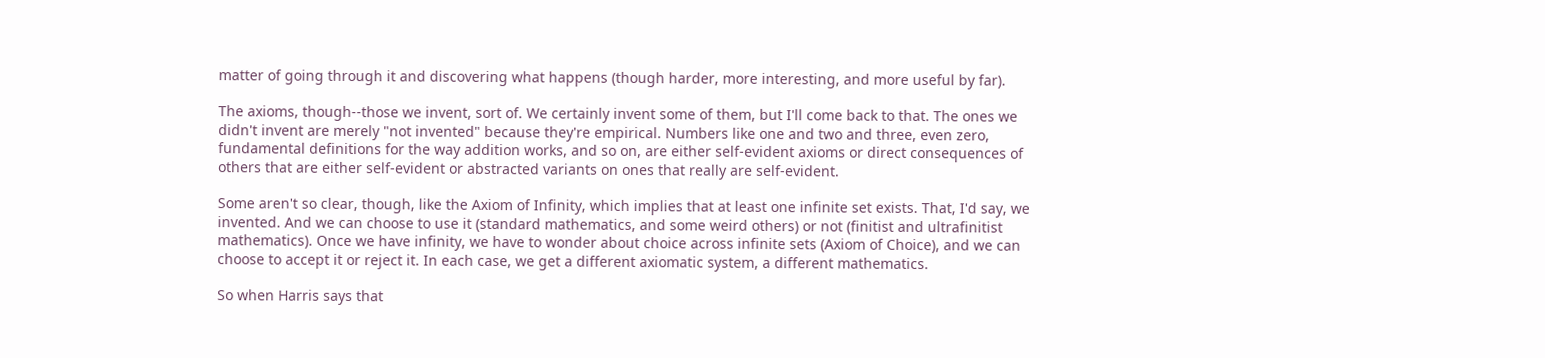matter of going through it and discovering what happens (though harder, more interesting, and more useful by far).

The axioms, though--those we invent, sort of. We certainly invent some of them, but I'll come back to that. The ones we didn't invent are merely "not invented" because they're empirical. Numbers like one and two and three, even zero, fundamental definitions for the way addition works, and so on, are either self-evident axioms or direct consequences of others that are either self-evident or abstracted variants on ones that really are self-evident.

Some aren't so clear, though, like the Axiom of Infinity, which implies that at least one infinite set exists. That, I'd say, we invented. And we can choose to use it (standard mathematics, and some weird others) or not (finitist and ultrafinitist mathematics). Once we have infinity, we have to wonder about choice across infinite sets (Axiom of Choice), and we can choose to accept it or reject it. In each case, we get a different axiomatic system, a different mathematics.

So when Harris says that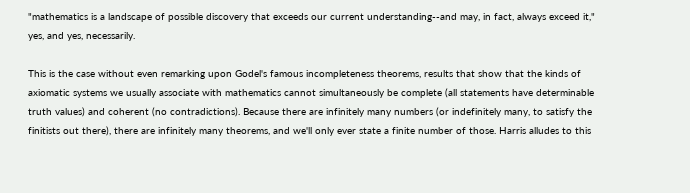"mathematics is a landscape of possible discovery that exceeds our current understanding--and may, in fact, always exceed it," yes, and yes, necessarily.

This is the case without even remarking upon Godel's famous incompleteness theorems, results that show that the kinds of axiomatic systems we usually associate with mathematics cannot simultaneously be complete (all statements have determinable truth values) and coherent (no contradictions). Because there are infinitely many numbers (or indefinitely many, to satisfy the finitists out there), there are infinitely many theorems, and we'll only ever state a finite number of those. Harris alludes to this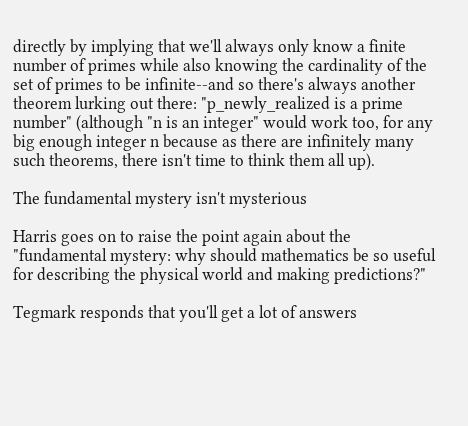directly by implying that we'll always only know a finite number of primes while also knowing the cardinality of the set of primes to be infinite--and so there's always another theorem lurking out there: "p_newly_realized is a prime number" (although "n is an integer" would work too, for any big enough integer n because as there are infinitely many such theorems, there isn't time to think them all up).

The fundamental mystery isn't mysterious

Harris goes on to raise the point again about the "fundamental mystery: why should mathematics be so useful for describing the physical world and making predictions?"

Tegmark responds that you'll get a lot of answers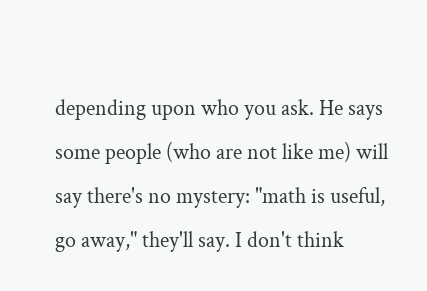depending upon who you ask. He says some people (who are not like me) will say there's no mystery: "math is useful, go away," they'll say. I don't think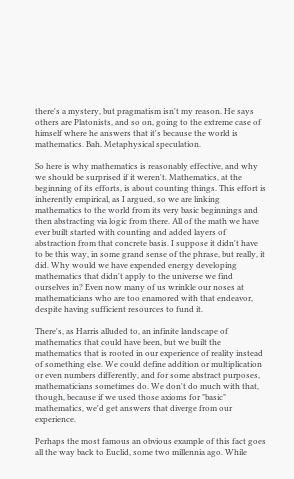there's a mystery, but pragmatism isn't my reason. He says others are Platonists, and so on, going to the extreme case of himself where he answers that it's because the world is mathematics. Bah. Metaphysical speculation.

So here is why mathematics is reasonably effective, and why we should be surprised if it weren't. Mathematics, at the beginning of its efforts, is about counting things. This effort is inherently empirical, as I argued, so we are linking mathematics to the world from its very basic beginnings and then abstracting via logic from there. All of the math we have ever built started with counting and added layers of abstraction from that concrete basis. I suppose it didn't have to be this way, in some grand sense of the phrase, but really, it did. Why would we have expended energy developing mathematics that didn't apply to the universe we find ourselves in? Even now many of us wrinkle our noses at mathematicians who are too enamored with that endeavor, despite having sufficient resources to fund it.

There's, as Harris alluded to, an infinite landscape of mathematics that could have been, but we built the mathematics that is rooted in our experience of reality instead of something else. We could define addition or multiplication or even numbers differently, and for some abstract purposes, mathematicians sometimes do. We don't do much with that, though, because if we used those axioms for "basic" mathematics, we'd get answers that diverge from our experience.

Perhaps the most famous an obvious example of this fact goes all the way back to Euclid, some two millennia ago. While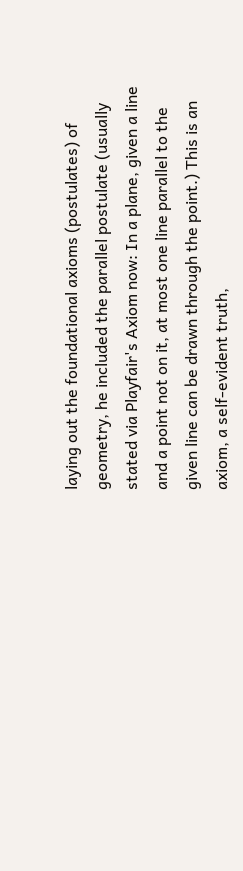laying out the foundational axioms (postulates) of geometry, he included the parallel postulate (usually stated via Playfair's Axiom now: In a plane, given a line and a point not on it, at most one line parallel to the given line can be drawn through the point.) This is an axiom, a self-evident truth,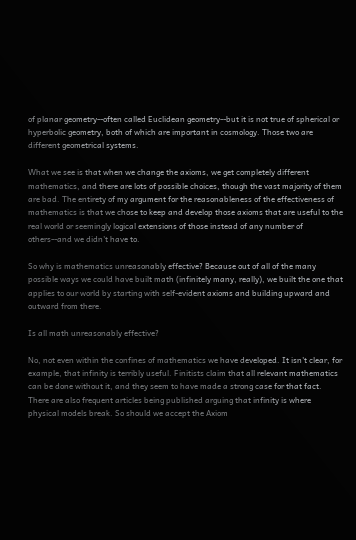of planar geometry--often called Euclidean geometry--but it is not true of spherical or hyperbolic geometry, both of which are important in cosmology. Those two are different geometrical systems.

What we see is that when we change the axioms, we get completely different mathematics, and there are lots of possible choices, though the vast majority of them are bad. The entirety of my argument for the reasonableness of the effectiveness of mathematics is that we chose to keep and develop those axioms that are useful to the real world or seemingly logical extensions of those instead of any number of others--and we didn't have to.

So why is mathematics unreasonably effective? Because out of all of the many possible ways we could have built math (infinitely many, really), we built the one that applies to our world by starting with self-evident axioms and building upward and outward from there.

Is all math unreasonably effective?

No, not even within the confines of mathematics we have developed. It isn't clear, for example, that infinity is terribly useful. Finitists claim that all relevant mathematics can be done without it, and they seem to have made a strong case for that fact. There are also frequent articles being published arguing that infinity is where physical models break. So should we accept the Axiom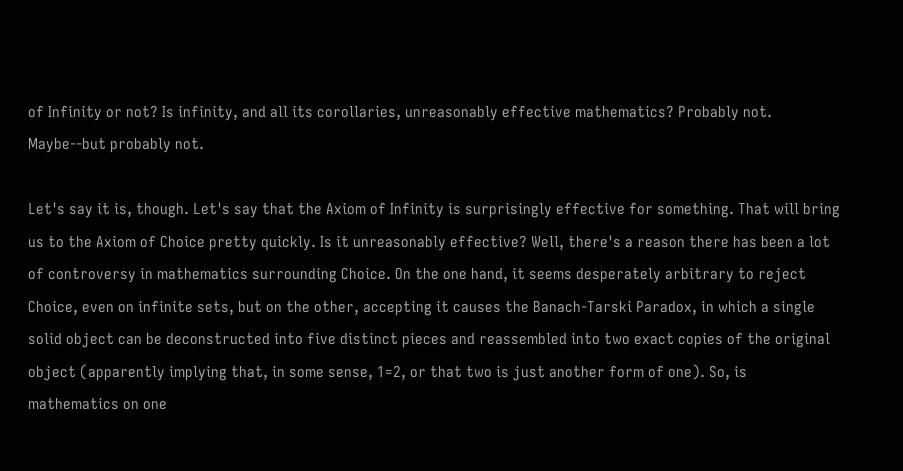of Infinity or not? Is infinity, and all its corollaries, unreasonably effective mathematics? Probably not. Maybe--but probably not.

Let's say it is, though. Let's say that the Axiom of Infinity is surprisingly effective for something. That will bring us to the Axiom of Choice pretty quickly. Is it unreasonably effective? Well, there's a reason there has been a lot of controversy in mathematics surrounding Choice. On the one hand, it seems desperately arbitrary to reject Choice, even on infinite sets, but on the other, accepting it causes the Banach-Tarski Paradox, in which a single solid object can be deconstructed into five distinct pieces and reassembled into two exact copies of the original object (apparently implying that, in some sense, 1=2, or that two is just another form of one). So, is mathematics on one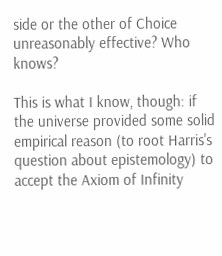side or the other of Choice unreasonably effective? Who knows?

This is what I know, though: if the universe provided some solid empirical reason (to root Harris's question about epistemology) to accept the Axiom of Infinity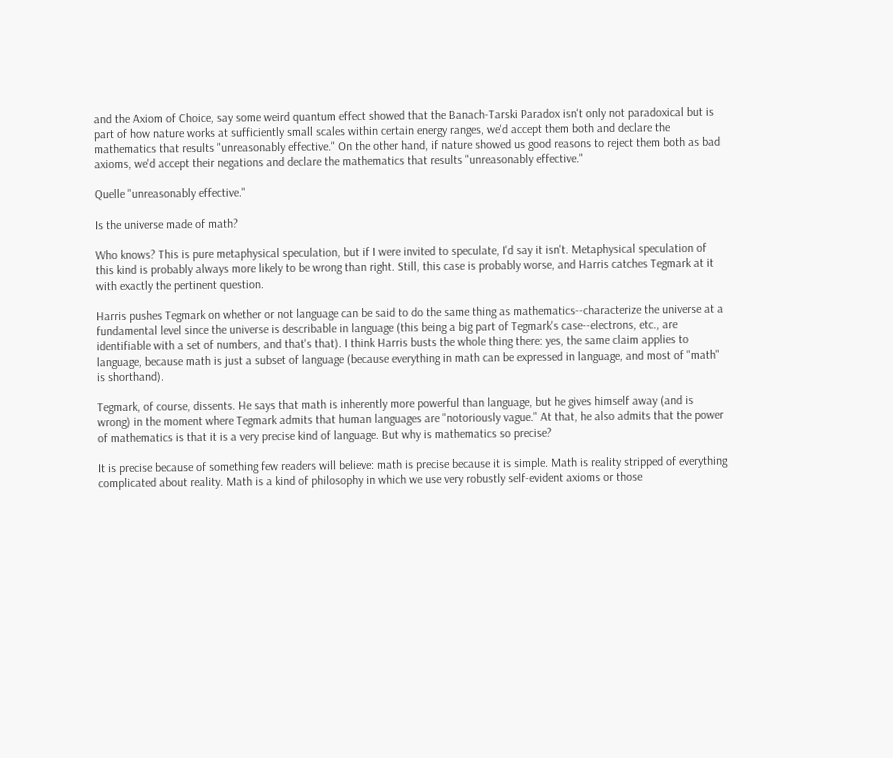and the Axiom of Choice, say some weird quantum effect showed that the Banach-Tarski Paradox isn't only not paradoxical but is part of how nature works at sufficiently small scales within certain energy ranges, we'd accept them both and declare the mathematics that results "unreasonably effective." On the other hand, if nature showed us good reasons to reject them both as bad axioms, we'd accept their negations and declare the mathematics that results "unreasonably effective."

Quelle "unreasonably effective."

Is the universe made of math?

Who knows? This is pure metaphysical speculation, but if I were invited to speculate, I'd say it isn't. Metaphysical speculation of this kind is probably always more likely to be wrong than right. Still, this case is probably worse, and Harris catches Tegmark at it with exactly the pertinent question.

Harris pushes Tegmark on whether or not language can be said to do the same thing as mathematics--characterize the universe at a fundamental level since the universe is describable in language (this being a big part of Tegmark's case--electrons, etc., are identifiable with a set of numbers, and that's that). I think Harris busts the whole thing there: yes, the same claim applies to language, because math is just a subset of language (because everything in math can be expressed in language, and most of "math" is shorthand).

Tegmark, of course, dissents. He says that math is inherently more powerful than language, but he gives himself away (and is wrong) in the moment where Tegmark admits that human languages are "notoriously vague." At that, he also admits that the power of mathematics is that it is a very precise kind of language. But why is mathematics so precise?

It is precise because of something few readers will believe: math is precise because it is simple. Math is reality stripped of everything complicated about reality. Math is a kind of philosophy in which we use very robustly self-evident axioms or those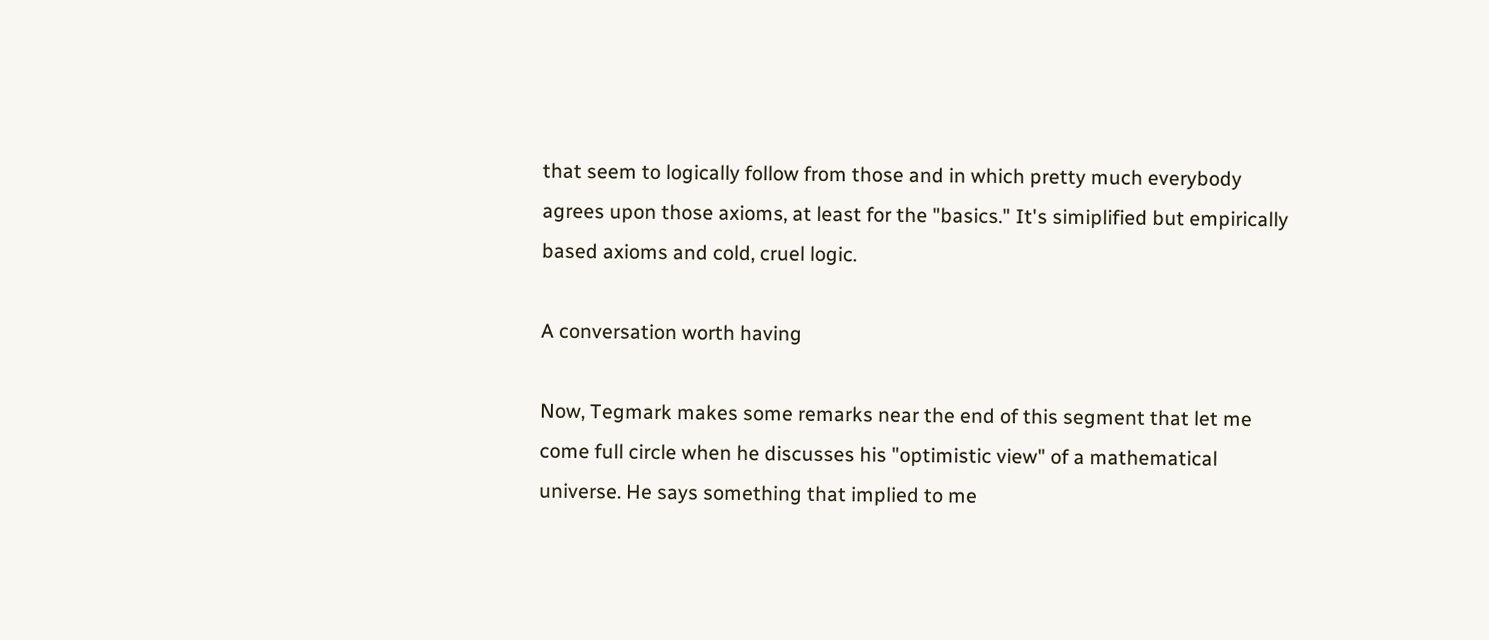that seem to logically follow from those and in which pretty much everybody agrees upon those axioms, at least for the "basics." It's simiplified but empirically based axioms and cold, cruel logic.

A conversation worth having

Now, Tegmark makes some remarks near the end of this segment that let me come full circle when he discusses his "optimistic view" of a mathematical universe. He says something that implied to me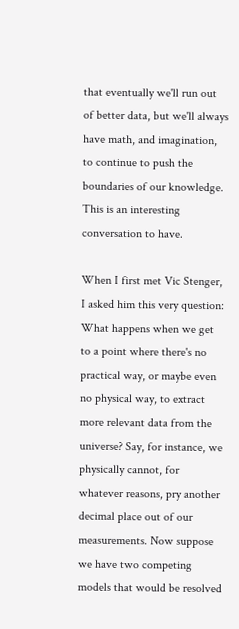that eventually we'll run out of better data, but we'll always have math, and imagination, to continue to push the boundaries of our knowledge. This is an interesting conversation to have.

When I first met Vic Stenger, I asked him this very question: What happens when we get to a point where there's no practical way, or maybe even no physical way, to extract more relevant data from the universe? Say, for instance, we physically cannot, for whatever reasons, pry another decimal place out of our measurements. Now suppose we have two competing models that would be resolved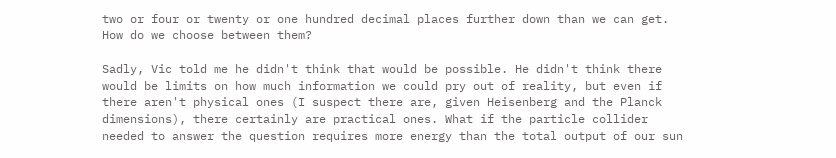two or four or twenty or one hundred decimal places further down than we can get. How do we choose between them?

Sadly, Vic told me he didn't think that would be possible. He didn't think there would be limits on how much information we could pry out of reality, but even if there aren't physical ones (I suspect there are, given Heisenberg and the Planck dimensions), there certainly are practical ones. What if the particle collider needed to answer the question requires more energy than the total output of our sun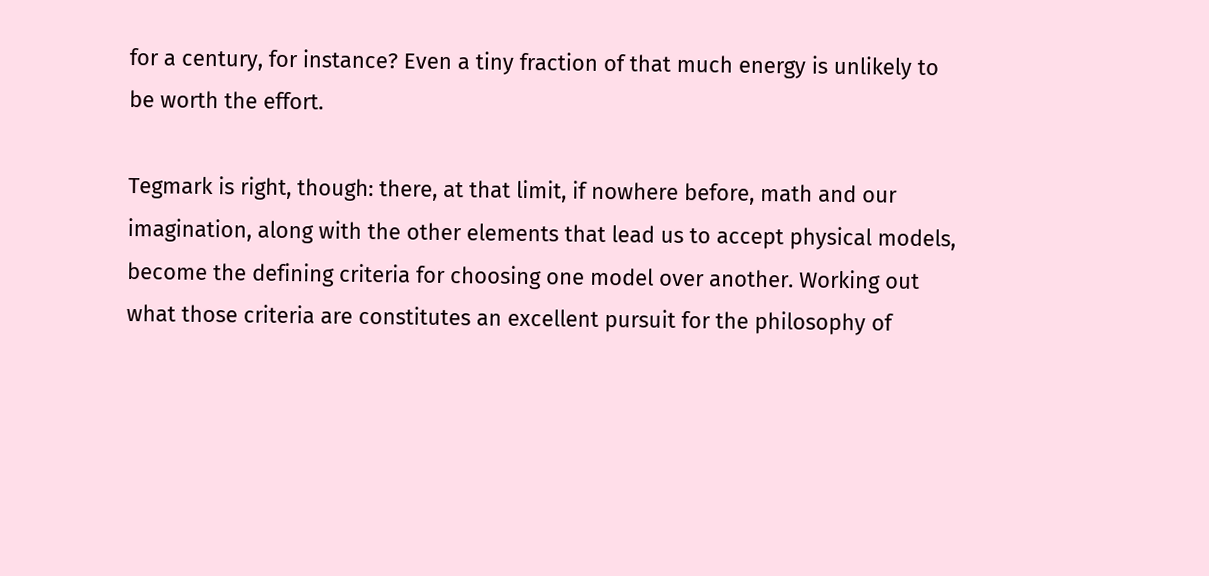for a century, for instance? Even a tiny fraction of that much energy is unlikely to be worth the effort.

Tegmark is right, though: there, at that limit, if nowhere before, math and our imagination, along with the other elements that lead us to accept physical models, become the defining criteria for choosing one model over another. Working out what those criteria are constitutes an excellent pursuit for the philosophy of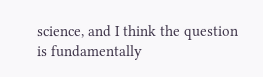science, and I think the question is fundamentally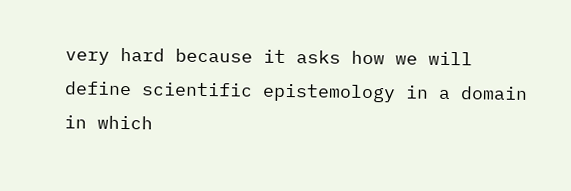very hard because it asks how we will define scientific epistemology in a domain in which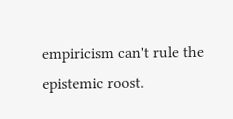empiricism can't rule the epistemic roost.